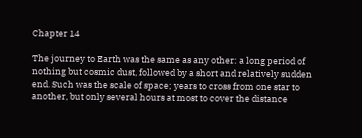Chapter 14

The journey to Earth was the same as any other: a long period of nothing but cosmic dust, followed by a short and relatively sudden end. Such was the scale of space; years to cross from one star to another, but only several hours at most to cover the distance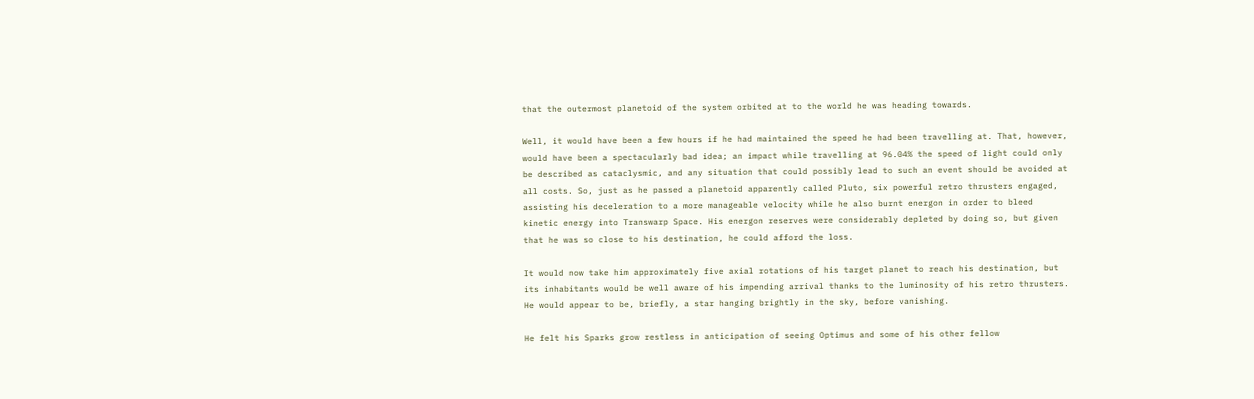that the outermost planetoid of the system orbited at to the world he was heading towards.

Well, it would have been a few hours if he had maintained the speed he had been travelling at. That, however, would have been a spectacularly bad idea; an impact while travelling at 96.04% the speed of light could only be described as cataclysmic, and any situation that could possibly lead to such an event should be avoided at all costs. So, just as he passed a planetoid apparently called Pluto, six powerful retro thrusters engaged, assisting his deceleration to a more manageable velocity while he also burnt energon in order to bleed kinetic energy into Transwarp Space. His energon reserves were considerably depleted by doing so, but given that he was so close to his destination, he could afford the loss.

It would now take him approximately five axial rotations of his target planet to reach his destination, but its inhabitants would be well aware of his impending arrival thanks to the luminosity of his retro thrusters. He would appear to be, briefly, a star hanging brightly in the sky, before vanishing.

He felt his Sparks grow restless in anticipation of seeing Optimus and some of his other fellow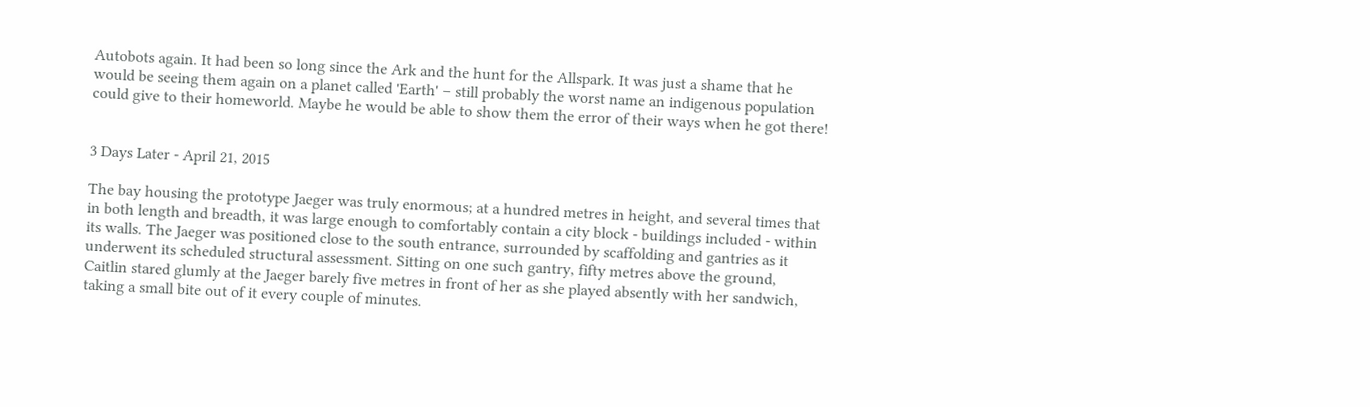Autobots again. It had been so long since the Ark and the hunt for the Allspark. It was just a shame that he would be seeing them again on a planet called 'Earth' – still probably the worst name an indigenous population could give to their homeworld. Maybe he would be able to show them the error of their ways when he got there!


3 Days Later - April 21, 2015

The bay housing the prototype Jaeger was truly enormous; at a hundred metres in height, and several times that in both length and breadth, it was large enough to comfortably contain a city block - buildings included - within its walls. The Jaeger was positioned close to the south entrance, surrounded by scaffolding and gantries as it underwent its scheduled structural assessment. Sitting on one such gantry, fifty metres above the ground, Caitlin stared glumly at the Jaeger barely five metres in front of her as she played absently with her sandwich, taking a small bite out of it every couple of minutes.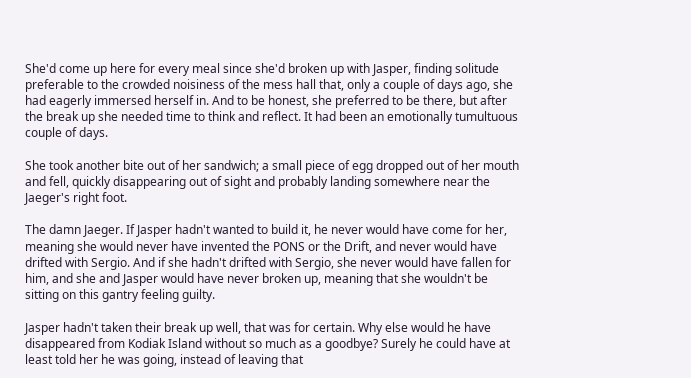She'd come up here for every meal since she'd broken up with Jasper, finding solitude preferable to the crowded noisiness of the mess hall that, only a couple of days ago, she had eagerly immersed herself in. And to be honest, she preferred to be there, but after the break up she needed time to think and reflect. It had been an emotionally tumultuous couple of days.

She took another bite out of her sandwich; a small piece of egg dropped out of her mouth and fell, quickly disappearing out of sight and probably landing somewhere near the Jaeger's right foot.

The damn Jaeger. If Jasper hadn't wanted to build it, he never would have come for her, meaning she would never have invented the PONS or the Drift, and never would have drifted with Sergio. And if she hadn't drifted with Sergio, she never would have fallen for him, and she and Jasper would have never broken up, meaning that she wouldn't be sitting on this gantry feeling guilty.

Jasper hadn't taken their break up well, that was for certain. Why else would he have disappeared from Kodiak Island without so much as a goodbye? Surely he could have at least told her he was going, instead of leaving that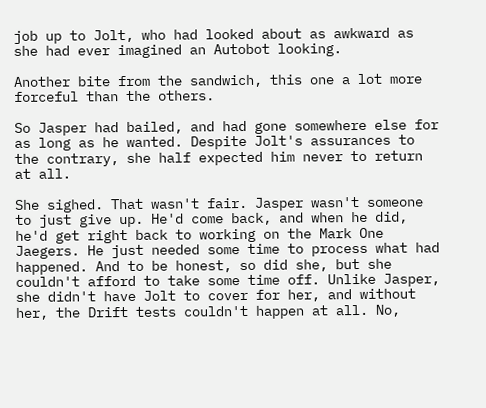job up to Jolt, who had looked about as awkward as she had ever imagined an Autobot looking.

Another bite from the sandwich, this one a lot more forceful than the others.

So Jasper had bailed, and had gone somewhere else for as long as he wanted. Despite Jolt's assurances to the contrary, she half expected him never to return at all.

She sighed. That wasn't fair. Jasper wasn't someone to just give up. He'd come back, and when he did, he'd get right back to working on the Mark One Jaegers. He just needed some time to process what had happened. And to be honest, so did she, but she couldn't afford to take some time off. Unlike Jasper, she didn't have Jolt to cover for her, and without her, the Drift tests couldn't happen at all. No,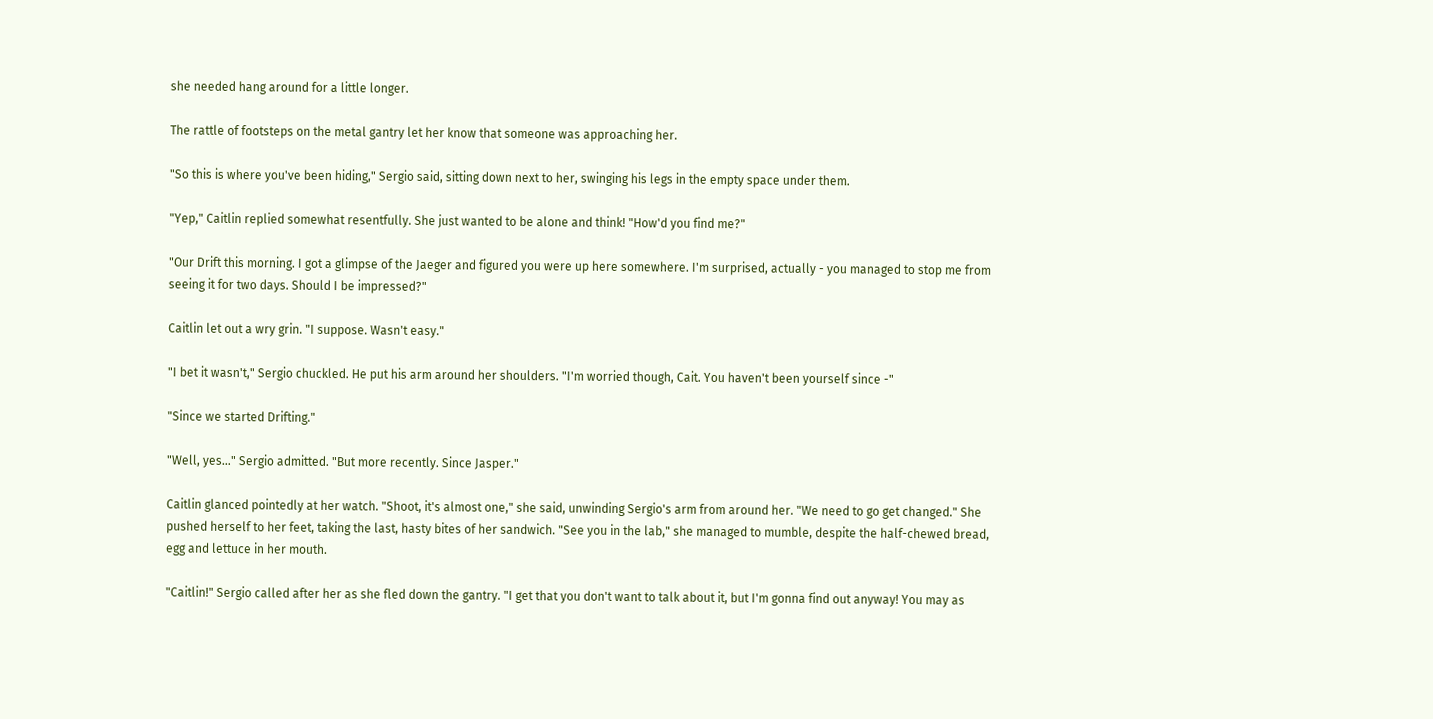she needed hang around for a little longer.

The rattle of footsteps on the metal gantry let her know that someone was approaching her.

"So this is where you've been hiding," Sergio said, sitting down next to her, swinging his legs in the empty space under them.

"Yep," Caitlin replied somewhat resentfully. She just wanted to be alone and think! "How'd you find me?"

"Our Drift this morning. I got a glimpse of the Jaeger and figured you were up here somewhere. I'm surprised, actually - you managed to stop me from seeing it for two days. Should I be impressed?"

Caitlin let out a wry grin. "I suppose. Wasn't easy."

"I bet it wasn't," Sergio chuckled. He put his arm around her shoulders. "I'm worried though, Cait. You haven't been yourself since -"

"Since we started Drifting."

"Well, yes…" Sergio admitted. "But more recently. Since Jasper."

Caitlin glanced pointedly at her watch. "Shoot, it's almost one," she said, unwinding Sergio's arm from around her. "We need to go get changed." She pushed herself to her feet, taking the last, hasty bites of her sandwich. "See you in the lab," she managed to mumble, despite the half-chewed bread, egg and lettuce in her mouth.

"Caitlin!" Sergio called after her as she fled down the gantry. "I get that you don't want to talk about it, but I'm gonna find out anyway! You may as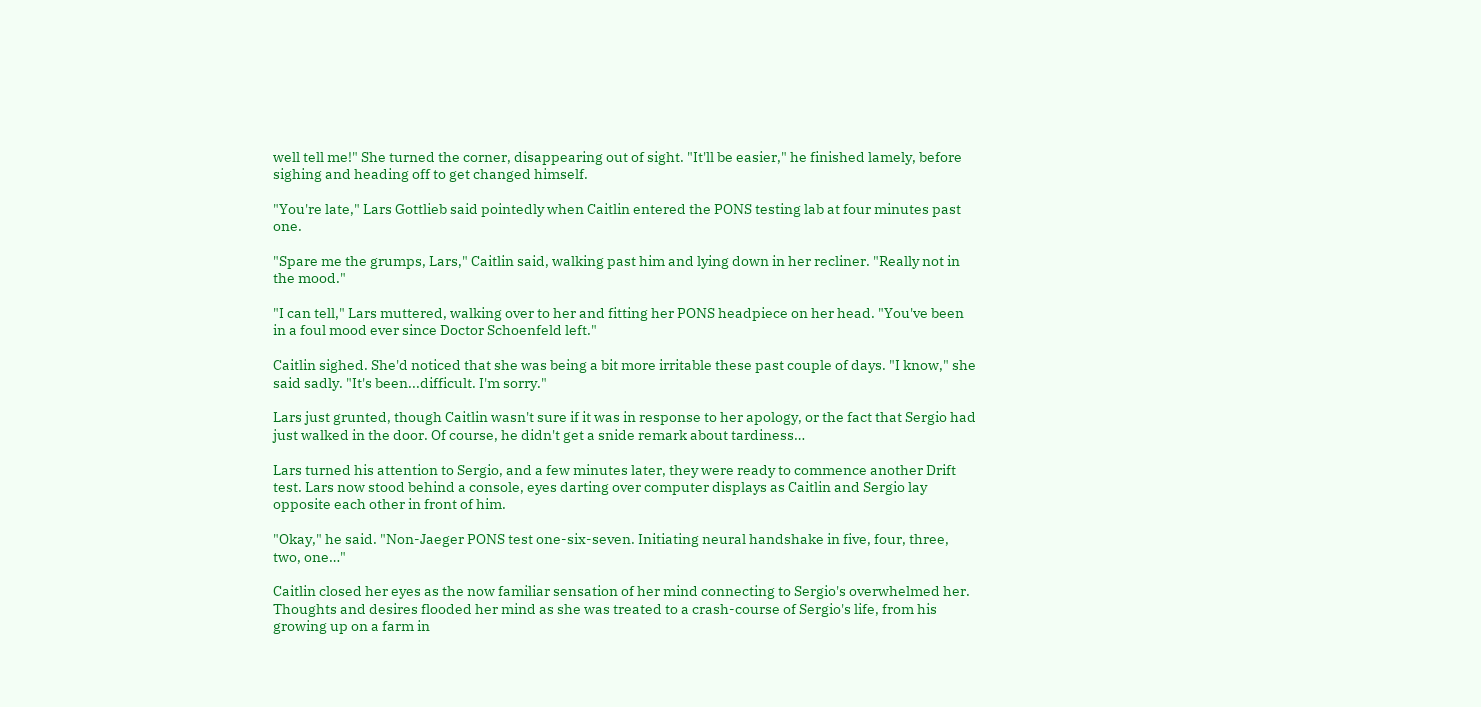well tell me!" She turned the corner, disappearing out of sight. "It'll be easier," he finished lamely, before sighing and heading off to get changed himself.

"You're late," Lars Gottlieb said pointedly when Caitlin entered the PONS testing lab at four minutes past one.

"Spare me the grumps, Lars," Caitlin said, walking past him and lying down in her recliner. "Really not in the mood."

"I can tell," Lars muttered, walking over to her and fitting her PONS headpiece on her head. "You've been in a foul mood ever since Doctor Schoenfeld left."

Caitlin sighed. She'd noticed that she was being a bit more irritable these past couple of days. "I know," she said sadly. "It's been...difficult. I'm sorry."

Lars just grunted, though Caitlin wasn't sure if it was in response to her apology, or the fact that Sergio had just walked in the door. Of course, he didn't get a snide remark about tardiness…

Lars turned his attention to Sergio, and a few minutes later, they were ready to commence another Drift test. Lars now stood behind a console, eyes darting over computer displays as Caitlin and Sergio lay opposite each other in front of him.

"Okay," he said. "Non-Jaeger PONS test one-six-seven. Initiating neural handshake in five, four, three, two, one…"

Caitlin closed her eyes as the now familiar sensation of her mind connecting to Sergio's overwhelmed her. Thoughts and desires flooded her mind as she was treated to a crash-course of Sergio's life, from his growing up on a farm in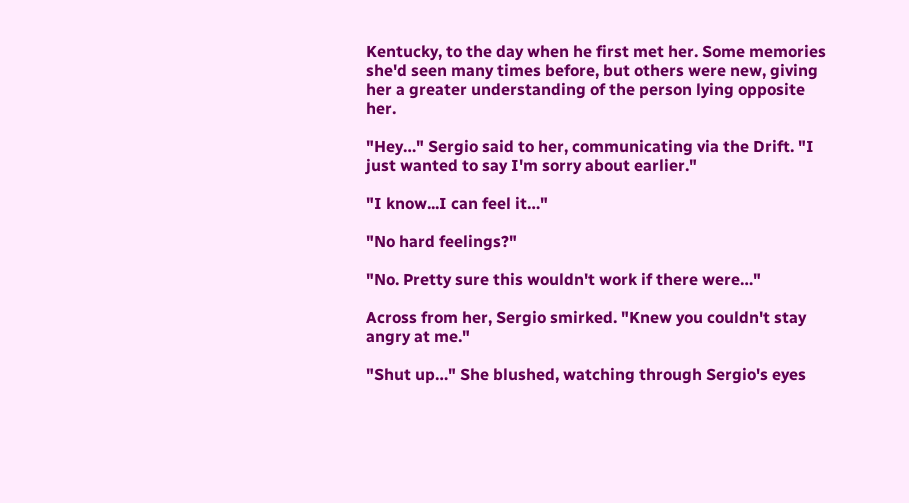Kentucky, to the day when he first met her. Some memories she'd seen many times before, but others were new, giving her a greater understanding of the person lying opposite her.

"Hey…" Sergio said to her, communicating via the Drift. "I just wanted to say I'm sorry about earlier."

"I know...I can feel it…"

"No hard feelings?"

"No. Pretty sure this wouldn't work if there were…"

Across from her, Sergio smirked. "Knew you couldn't stay angry at me."

"Shut up…" She blushed, watching through Sergio's eyes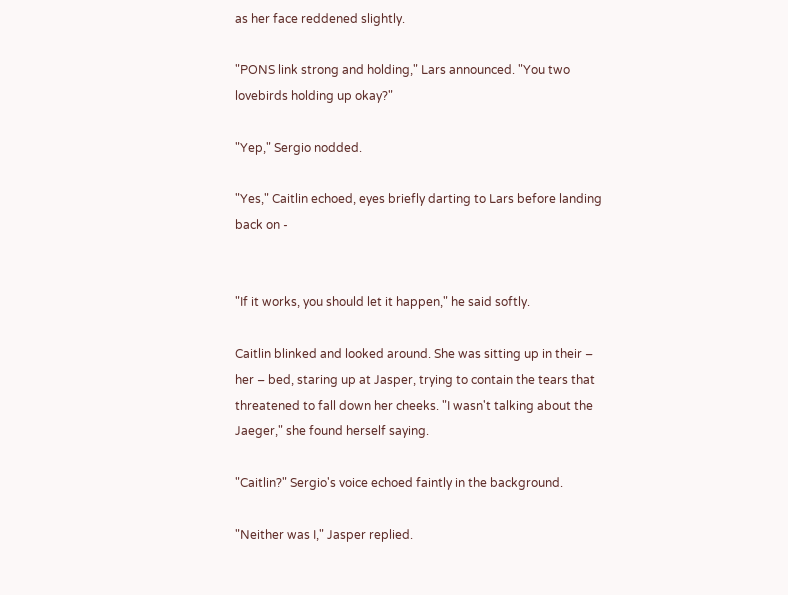as her face reddened slightly.

"PONS link strong and holding," Lars announced. "You two lovebirds holding up okay?"

"Yep," Sergio nodded.

"Yes," Caitlin echoed, eyes briefly darting to Lars before landing back on -


"If it works, you should let it happen," he said softly.

Caitlin blinked and looked around. She was sitting up in their – her – bed, staring up at Jasper, trying to contain the tears that threatened to fall down her cheeks. "I wasn't talking about the Jaeger," she found herself saying.

"Caitlin?" Sergio's voice echoed faintly in the background.

"Neither was I," Jasper replied.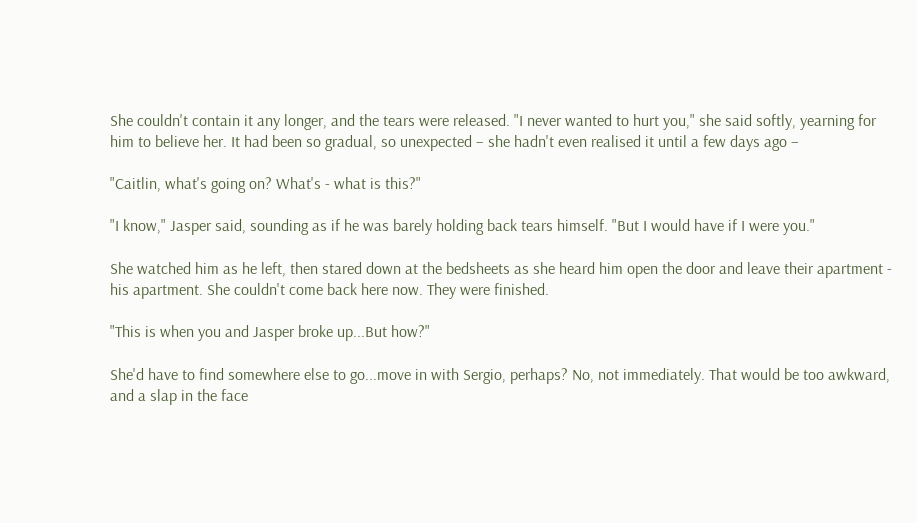She couldn't contain it any longer, and the tears were released. "I never wanted to hurt you," she said softly, yearning for him to believe her. It had been so gradual, so unexpected – she hadn't even realised it until a few days ago –

"Caitlin, what's going on? What's - what is this?"

"I know," Jasper said, sounding as if he was barely holding back tears himself. "But I would have if I were you."

She watched him as he left, then stared down at the bedsheets as she heard him open the door and leave their apartment - his apartment. She couldn't come back here now. They were finished.

"This is when you and Jasper broke up...But how?"

She'd have to find somewhere else to go...move in with Sergio, perhaps? No, not immediately. That would be too awkward, and a slap in the face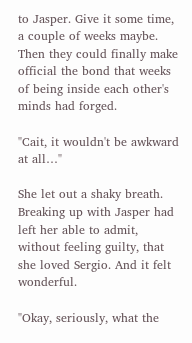to Jasper. Give it some time, a couple of weeks maybe. Then they could finally make official the bond that weeks of being inside each other's minds had forged.

"Cait, it wouldn't be awkward at all…"

She let out a shaky breath. Breaking up with Jasper had left her able to admit, without feeling guilty, that she loved Sergio. And it felt wonderful.

"Okay, seriously, what the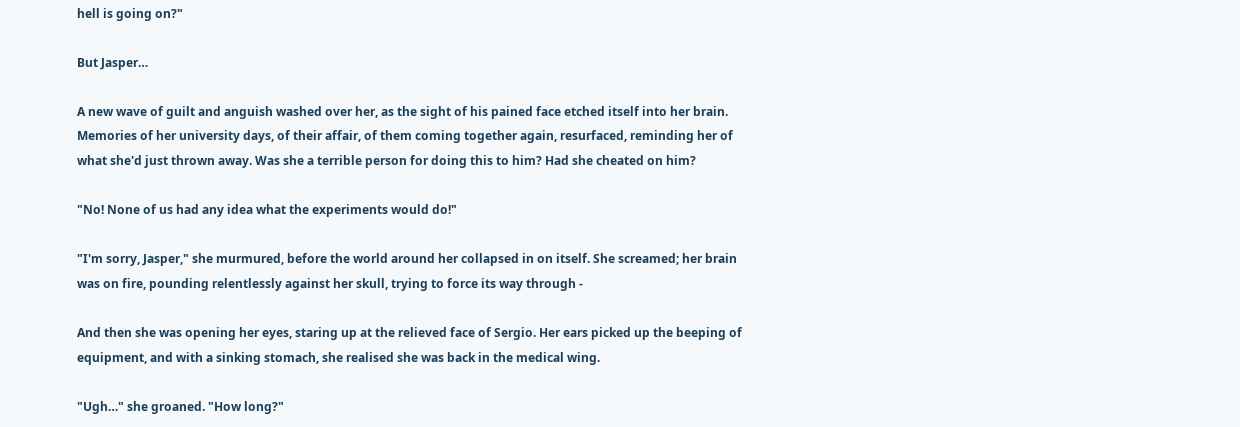hell is going on?"

But Jasper…

A new wave of guilt and anguish washed over her, as the sight of his pained face etched itself into her brain. Memories of her university days, of their affair, of them coming together again, resurfaced, reminding her of what she'd just thrown away. Was she a terrible person for doing this to him? Had she cheated on him?

"No! None of us had any idea what the experiments would do!"

"I'm sorry, Jasper," she murmured, before the world around her collapsed in on itself. She screamed; her brain was on fire, pounding relentlessly against her skull, trying to force its way through -

And then she was opening her eyes, staring up at the relieved face of Sergio. Her ears picked up the beeping of equipment, and with a sinking stomach, she realised she was back in the medical wing.

"Ugh…" she groaned. "How long?"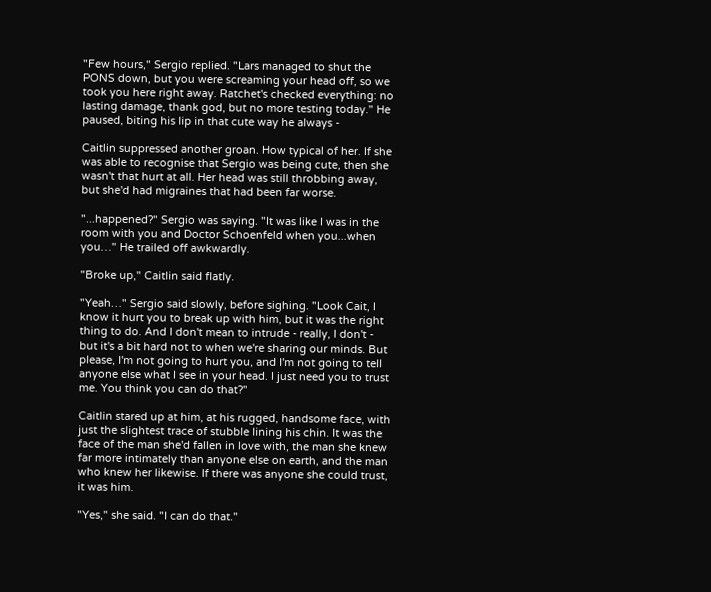"Few hours," Sergio replied. "Lars managed to shut the PONS down, but you were screaming your head off, so we took you here right away. Ratchet's checked everything: no lasting damage, thank god, but no more testing today." He paused, biting his lip in that cute way he always -

Caitlin suppressed another groan. How typical of her. If she was able to recognise that Sergio was being cute, then she wasn't that hurt at all. Her head was still throbbing away, but she'd had migraines that had been far worse.

"...happened?" Sergio was saying. "It was like I was in the room with you and Doctor Schoenfeld when you...when you…" He trailed off awkwardly.

"Broke up," Caitlin said flatly.

"Yeah…" Sergio said slowly, before sighing. "Look Cait, I know it hurt you to break up with him, but it was the right thing to do. And I don't mean to intrude - really, I don't - but it's a bit hard not to when we're sharing our minds. But please, I'm not going to hurt you, and I'm not going to tell anyone else what I see in your head. I just need you to trust me. You think you can do that?"

Caitlin stared up at him, at his rugged, handsome face, with just the slightest trace of stubble lining his chin. It was the face of the man she'd fallen in love with, the man she knew far more intimately than anyone else on earth, and the man who knew her likewise. If there was anyone she could trust, it was him.

"Yes," she said. "I can do that."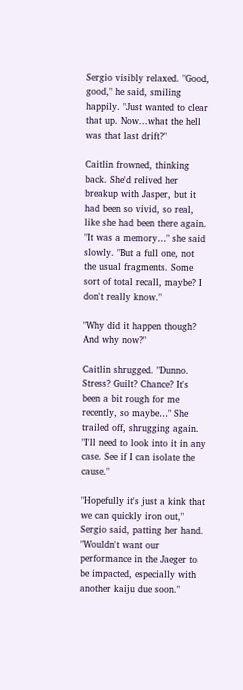Sergio visibly relaxed. "Good, good," he said, smiling happily. "Just wanted to clear that up. Now...what the hell was that last drift?"

Caitlin frowned, thinking back. She'd relived her breakup with Jasper, but it had been so vivid, so real, like she had been there again. "It was a memory…" she said slowly. "But a full one, not the usual fragments. Some sort of total recall, maybe? I don't really know."

"Why did it happen though? And why now?"

Caitlin shrugged. "Dunno. Stress? Guilt? Chance? It's been a bit rough for me recently, so maybe…" She trailed off, shrugging again. "I'll need to look into it in any case. See if I can isolate the cause."

"Hopefully it's just a kink that we can quickly iron out," Sergio said, patting her hand. "Wouldn't want our performance in the Jaeger to be impacted, especially with another kaiju due soon."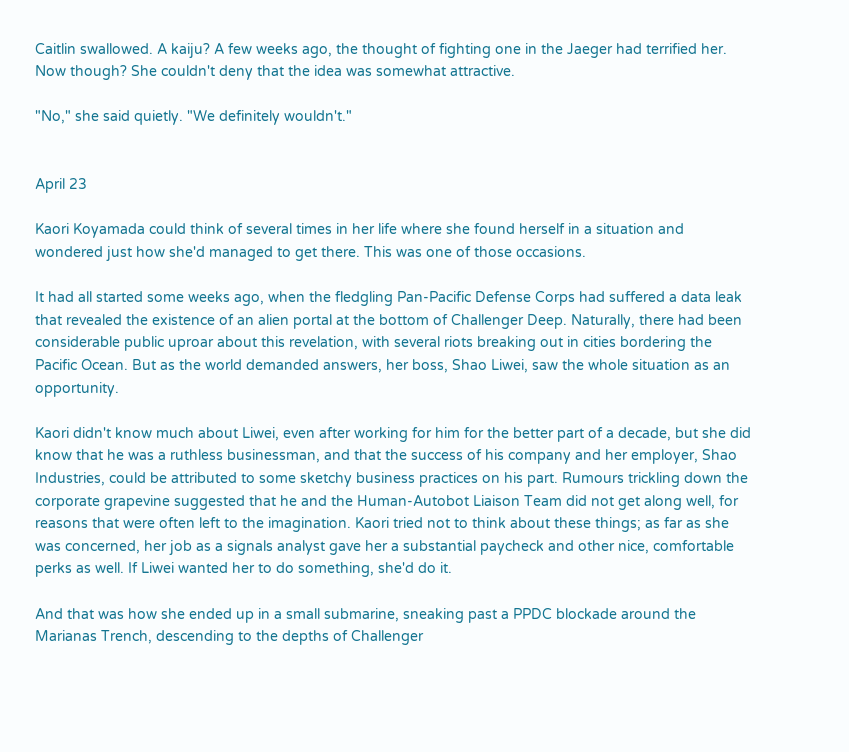Caitlin swallowed. A kaiju? A few weeks ago, the thought of fighting one in the Jaeger had terrified her. Now though? She couldn't deny that the idea was somewhat attractive.

"No," she said quietly. "We definitely wouldn't."


April 23

Kaori Koyamada could think of several times in her life where she found herself in a situation and wondered just how she'd managed to get there. This was one of those occasions.

It had all started some weeks ago, when the fledgling Pan-Pacific Defense Corps had suffered a data leak that revealed the existence of an alien portal at the bottom of Challenger Deep. Naturally, there had been considerable public uproar about this revelation, with several riots breaking out in cities bordering the Pacific Ocean. But as the world demanded answers, her boss, Shao Liwei, saw the whole situation as an opportunity.

Kaori didn't know much about Liwei, even after working for him for the better part of a decade, but she did know that he was a ruthless businessman, and that the success of his company and her employer, Shao Industries, could be attributed to some sketchy business practices on his part. Rumours trickling down the corporate grapevine suggested that he and the Human-Autobot Liaison Team did not get along well, for reasons that were often left to the imagination. Kaori tried not to think about these things; as far as she was concerned, her job as a signals analyst gave her a substantial paycheck and other nice, comfortable perks as well. If Liwei wanted her to do something, she'd do it.

And that was how she ended up in a small submarine, sneaking past a PPDC blockade around the Marianas Trench, descending to the depths of Challenger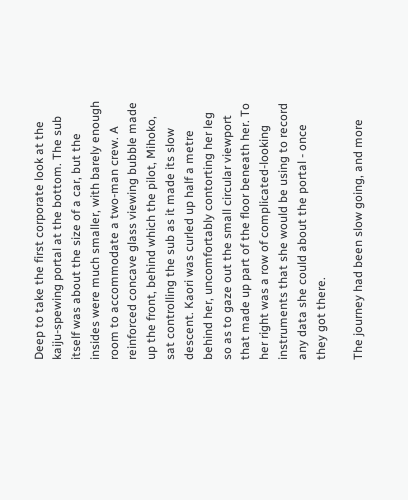Deep to take the first corporate look at the kaiju-spewing portal at the bottom. The sub itself was about the size of a car, but the insides were much smaller, with barely enough room to accommodate a two-man crew. A reinforced concave glass viewing bubble made up the front, behind which the pilot, Mihoko, sat controlling the sub as it made its slow descent. Kaori was curled up half a metre behind her, uncomfortably contorting her leg so as to gaze out the small circular viewport that made up part of the floor beneath her. To her right was a row of complicated-looking instruments that she would be using to record any data she could about the portal - once they got there.

The journey had been slow going, and more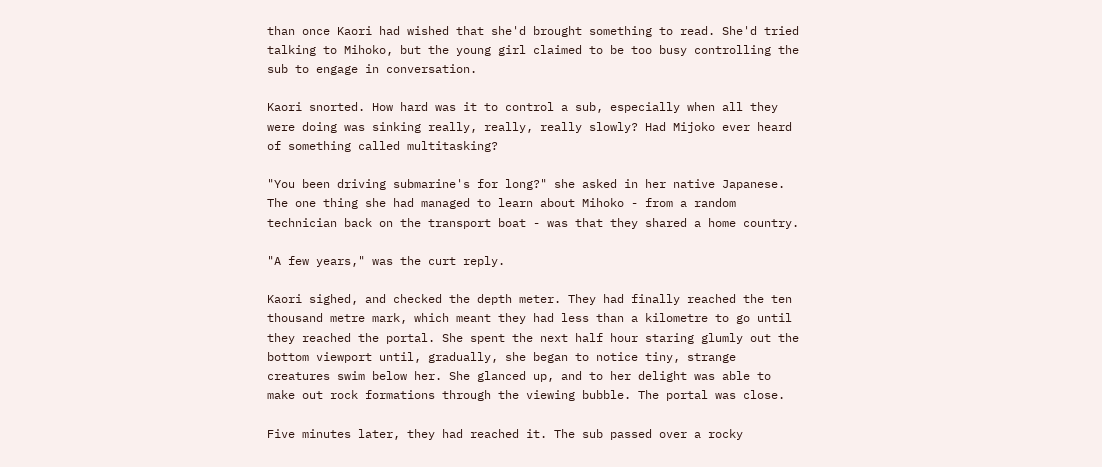than once Kaori had wished that she'd brought something to read. She'd tried talking to Mihoko, but the young girl claimed to be too busy controlling the sub to engage in conversation.

Kaori snorted. How hard was it to control a sub, especially when all they were doing was sinking really, really, really slowly? Had Mijoko ever heard of something called multitasking?

"You been driving submarine's for long?" she asked in her native Japanese. The one thing she had managed to learn about Mihoko - from a random technician back on the transport boat - was that they shared a home country.

"A few years," was the curt reply.

Kaori sighed, and checked the depth meter. They had finally reached the ten thousand metre mark, which meant they had less than a kilometre to go until they reached the portal. She spent the next half hour staring glumly out the bottom viewport until, gradually, she began to notice tiny, strange creatures swim below her. She glanced up, and to her delight was able to make out rock formations through the viewing bubble. The portal was close.

Five minutes later, they had reached it. The sub passed over a rocky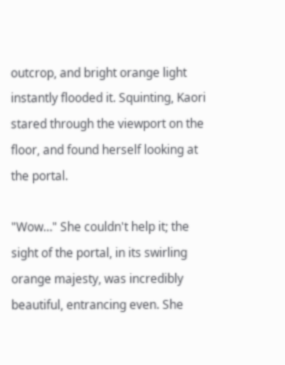outcrop, and bright orange light instantly flooded it. Squinting, Kaori stared through the viewport on the floor, and found herself looking at the portal.

"Wow…" She couldn't help it; the sight of the portal, in its swirling orange majesty, was incredibly beautiful, entrancing even. She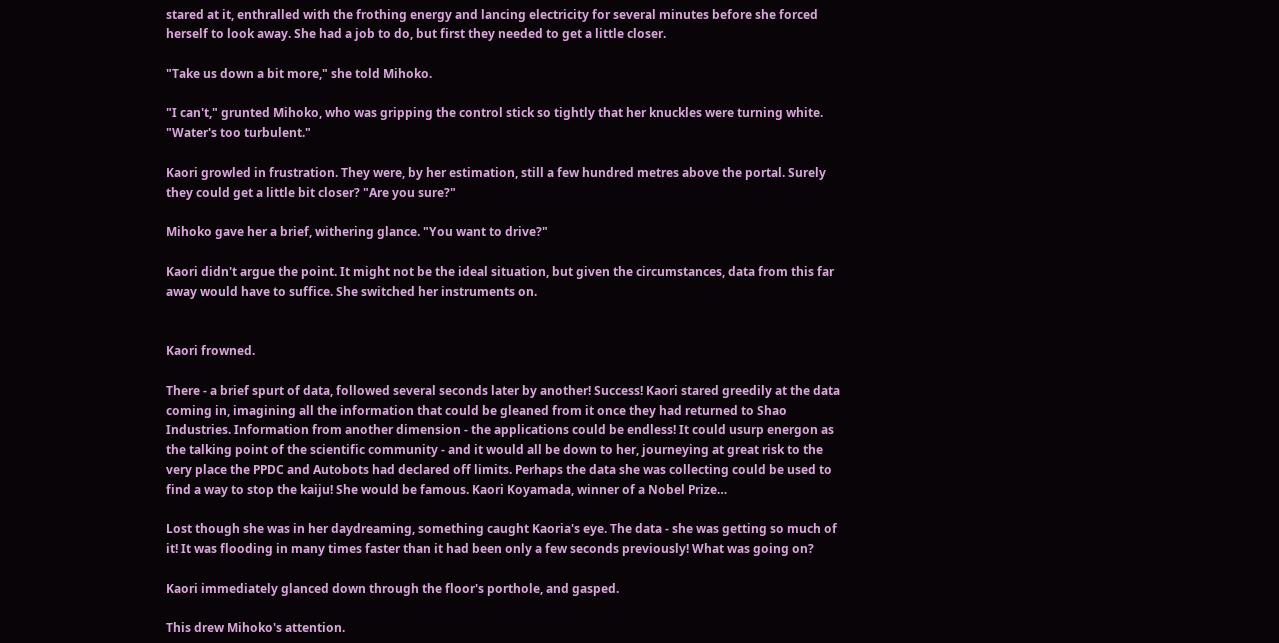stared at it, enthralled with the frothing energy and lancing electricity for several minutes before she forced herself to look away. She had a job to do, but first they needed to get a little closer.

"Take us down a bit more," she told Mihoko.

"I can't," grunted Mihoko, who was gripping the control stick so tightly that her knuckles were turning white. "Water's too turbulent."

Kaori growled in frustration. They were, by her estimation, still a few hundred metres above the portal. Surely they could get a little bit closer? "Are you sure?"

Mihoko gave her a brief, withering glance. "You want to drive?"

Kaori didn't argue the point. It might not be the ideal situation, but given the circumstances, data from this far away would have to suffice. She switched her instruments on.


Kaori frowned.

There - a brief spurt of data, followed several seconds later by another! Success! Kaori stared greedily at the data coming in, imagining all the information that could be gleaned from it once they had returned to Shao Industries. Information from another dimension - the applications could be endless! It could usurp energon as the talking point of the scientific community - and it would all be down to her, journeying at great risk to the very place the PPDC and Autobots had declared off limits. Perhaps the data she was collecting could be used to find a way to stop the kaiju! She would be famous. Kaori Koyamada, winner of a Nobel Prize…

Lost though she was in her daydreaming, something caught Kaoria's eye. The data - she was getting so much of it! It was flooding in many times faster than it had been only a few seconds previously! What was going on?

Kaori immediately glanced down through the floor's porthole, and gasped.

This drew Mihoko's attention.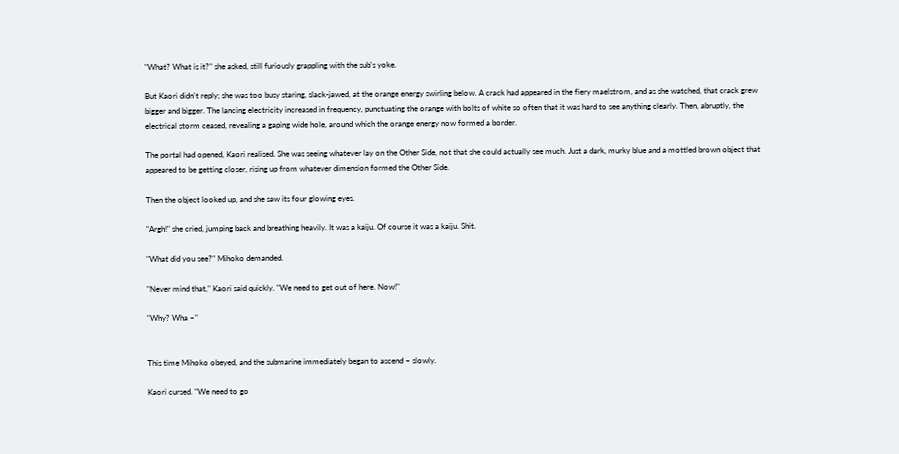"What? What is it?" she asked, still furiously grappling with the sub's yoke.

But Kaori didn't reply; she was too busy staring, slack-jawed, at the orange energy swirling below. A crack had appeared in the fiery maelstrom, and as she watched, that crack grew bigger and bigger. The lancing electricity increased in frequency, punctuating the orange with bolts of white so often that it was hard to see anything clearly. Then, abruptly, the electrical storm ceased, revealing a gaping wide hole, around which the orange energy now formed a border.

The portal had opened, Kaori realised. She was seeing whatever lay on the Other Side, not that she could actually see much. Just a dark, murky blue and a mottled brown object that appeared to be getting closer, rising up from whatever dimension formed the Other Side.

Then the object looked up, and she saw its four glowing eyes.

"Argh!" she cried, jumping back and breathing heavily. It was a kaiju. Of course it was a kaiju. Shit.

"What did you see?" Mihoko demanded.

"Never mind that," Kaori said quickly. "We need to get out of here. Now!"

"Why? Wha –"


This time Mihoko obeyed, and the submarine immediately began to ascend – slowly.

Kaori cursed. "We need to go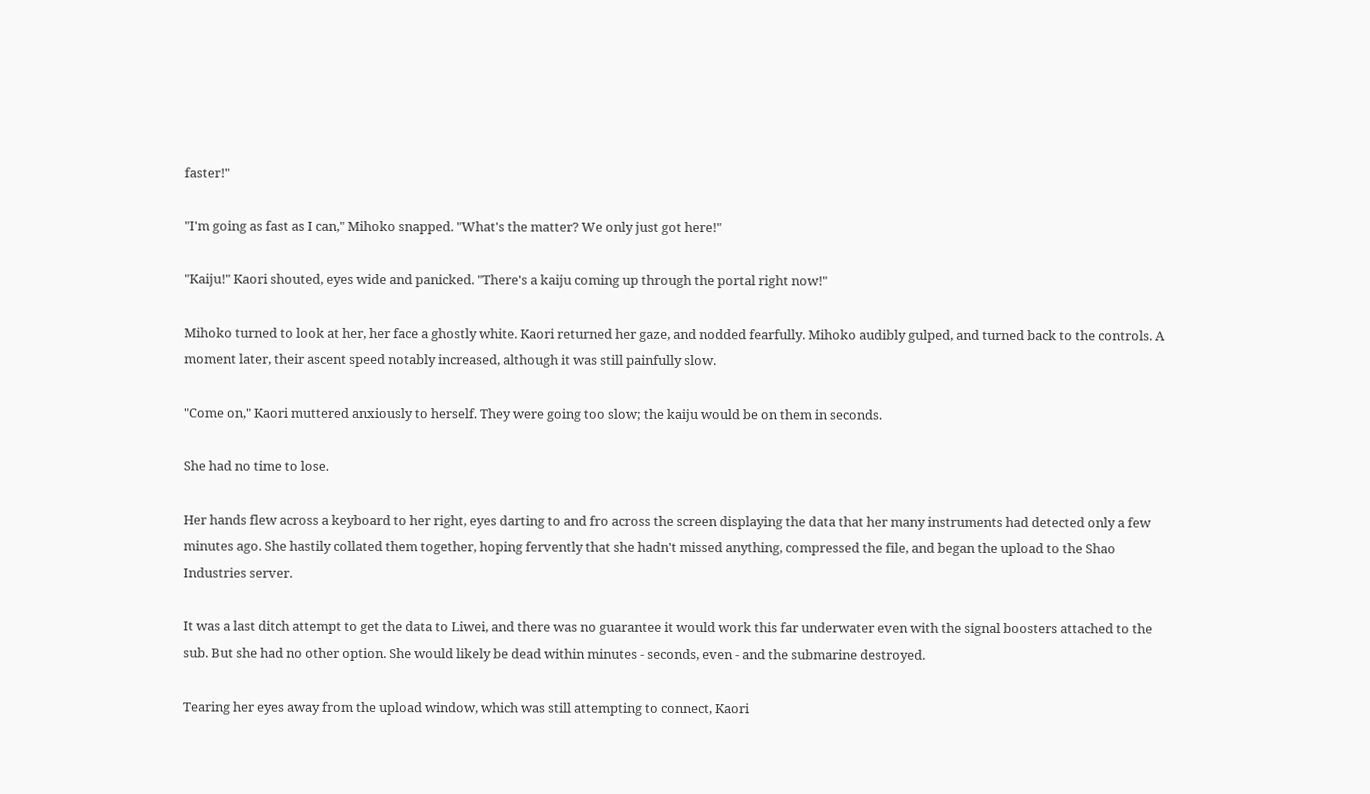faster!"

"I'm going as fast as I can," Mihoko snapped. "What's the matter? We only just got here!"

"Kaiju!" Kaori shouted, eyes wide and panicked. "There's a kaiju coming up through the portal right now!"

Mihoko turned to look at her, her face a ghostly white. Kaori returned her gaze, and nodded fearfully. Mihoko audibly gulped, and turned back to the controls. A moment later, their ascent speed notably increased, although it was still painfully slow.

"Come on," Kaori muttered anxiously to herself. They were going too slow; the kaiju would be on them in seconds.

She had no time to lose.

Her hands flew across a keyboard to her right, eyes darting to and fro across the screen displaying the data that her many instruments had detected only a few minutes ago. She hastily collated them together, hoping fervently that she hadn't missed anything, compressed the file, and began the upload to the Shao Industries server.

It was a last ditch attempt to get the data to Liwei, and there was no guarantee it would work this far underwater even with the signal boosters attached to the sub. But she had no other option. She would likely be dead within minutes - seconds, even - and the submarine destroyed.

Tearing her eyes away from the upload window, which was still attempting to connect, Kaori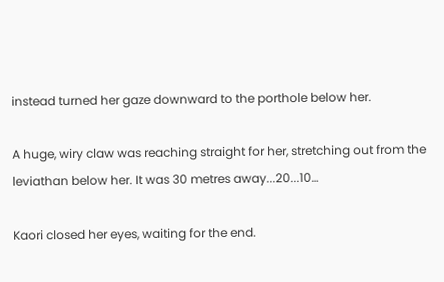instead turned her gaze downward to the porthole below her.

A huge, wiry claw was reaching straight for her, stretching out from the leviathan below her. It was 30 metres away...20...10…

Kaori closed her eyes, waiting for the end.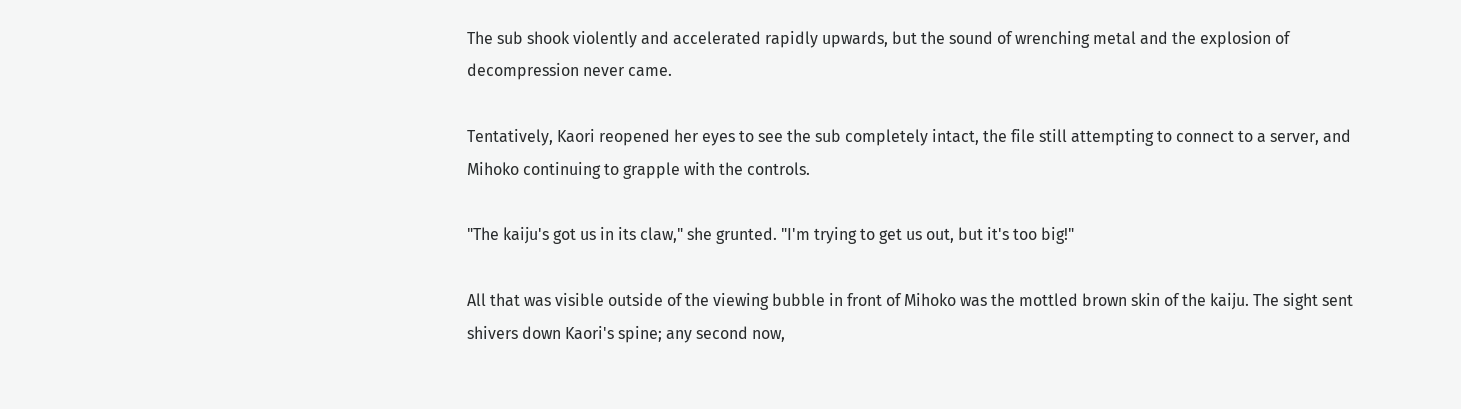The sub shook violently and accelerated rapidly upwards, but the sound of wrenching metal and the explosion of decompression never came.

Tentatively, Kaori reopened her eyes to see the sub completely intact, the file still attempting to connect to a server, and Mihoko continuing to grapple with the controls.

"The kaiju's got us in its claw," she grunted. "I'm trying to get us out, but it's too big!"

All that was visible outside of the viewing bubble in front of Mihoko was the mottled brown skin of the kaiju. The sight sent shivers down Kaori's spine; any second now,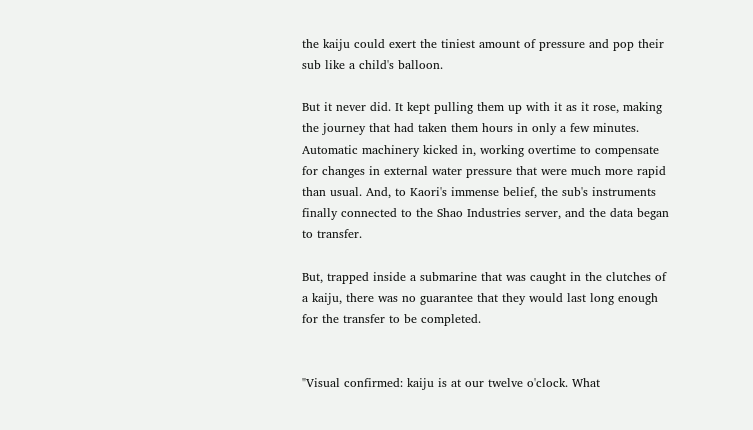the kaiju could exert the tiniest amount of pressure and pop their sub like a child's balloon.

But it never did. It kept pulling them up with it as it rose, making the journey that had taken them hours in only a few minutes. Automatic machinery kicked in, working overtime to compensate for changes in external water pressure that were much more rapid than usual. And, to Kaori's immense belief, the sub's instruments finally connected to the Shao Industries server, and the data began to transfer.

But, trapped inside a submarine that was caught in the clutches of a kaiju, there was no guarantee that they would last long enough for the transfer to be completed.


"Visual confirmed: kaiju is at our twelve o'clock. What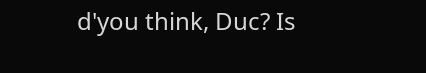d'you think, Duc? Is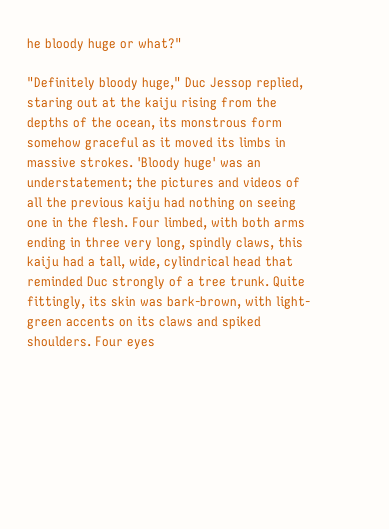he bloody huge or what?"

"Definitely bloody huge," Duc Jessop replied, staring out at the kaiju rising from the depths of the ocean, its monstrous form somehow graceful as it moved its limbs in massive strokes. 'Bloody huge' was an understatement; the pictures and videos of all the previous kaiju had nothing on seeing one in the flesh. Four limbed, with both arms ending in three very long, spindly claws, this kaiju had a tall, wide, cylindrical head that reminded Duc strongly of a tree trunk. Quite fittingly, its skin was bark-brown, with light-green accents on its claws and spiked shoulders. Four eyes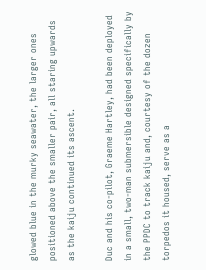glowed blue in the murky seawater, the larger ones positioned above the smaller pair, all staring upwards as the kaiju continued its ascent.

Duc and his co-pilot, Graeme Hartley, had been deployed in a small, two-man submersible designed specifically by the PPDC to track kaiju and, courtesy of the dozen torpedos it housed, serve as a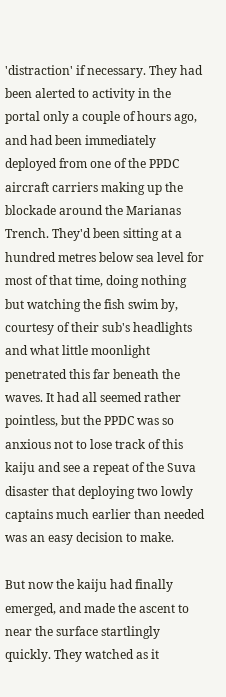'distraction' if necessary. They had been alerted to activity in the portal only a couple of hours ago, and had been immediately deployed from one of the PPDC aircraft carriers making up the blockade around the Marianas Trench. They'd been sitting at a hundred metres below sea level for most of that time, doing nothing but watching the fish swim by, courtesy of their sub's headlights and what little moonlight penetrated this far beneath the waves. It had all seemed rather pointless, but the PPDC was so anxious not to lose track of this kaiju and see a repeat of the Suva disaster that deploying two lowly captains much earlier than needed was an easy decision to make.

But now the kaiju had finally emerged, and made the ascent to near the surface startlingly quickly. They watched as it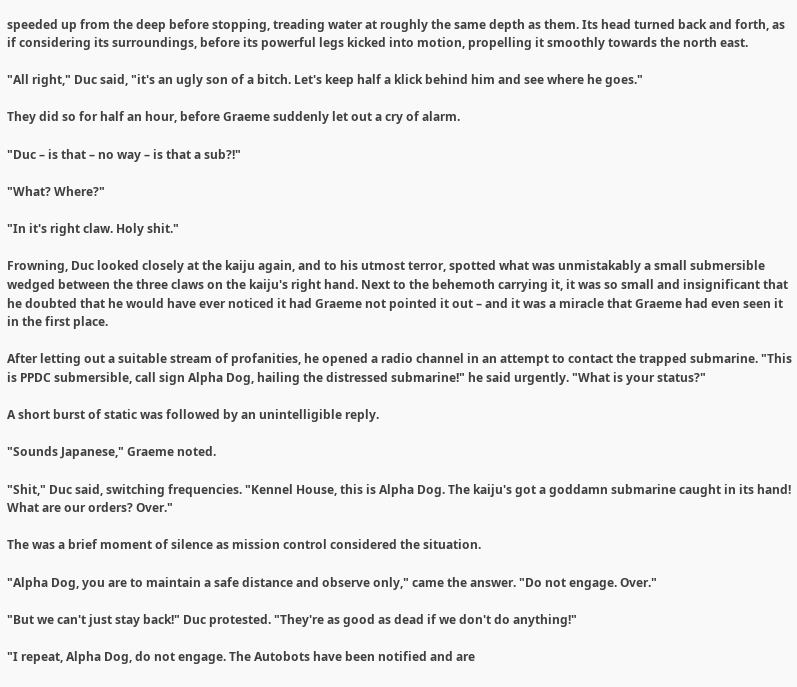speeded up from the deep before stopping, treading water at roughly the same depth as them. Its head turned back and forth, as if considering its surroundings, before its powerful legs kicked into motion, propelling it smoothly towards the north east.

"All right," Duc said, "it's an ugly son of a bitch. Let's keep half a klick behind him and see where he goes."

They did so for half an hour, before Graeme suddenly let out a cry of alarm.

"Duc – is that – no way – is that a sub?!"

"What? Where?"

"In it's right claw. Holy shit."

Frowning, Duc looked closely at the kaiju again, and to his utmost terror, spotted what was unmistakably a small submersible wedged between the three claws on the kaiju's right hand. Next to the behemoth carrying it, it was so small and insignificant that he doubted that he would have ever noticed it had Graeme not pointed it out – and it was a miracle that Graeme had even seen it in the first place.

After letting out a suitable stream of profanities, he opened a radio channel in an attempt to contact the trapped submarine. "This is PPDC submersible, call sign Alpha Dog, hailing the distressed submarine!" he said urgently. "What is your status?"

A short burst of static was followed by an unintelligible reply.

"Sounds Japanese," Graeme noted.

"Shit," Duc said, switching frequencies. "Kennel House, this is Alpha Dog. The kaiju's got a goddamn submarine caught in its hand! What are our orders? Over."

The was a brief moment of silence as mission control considered the situation.

"Alpha Dog, you are to maintain a safe distance and observe only," came the answer. "Do not engage. Over."

"But we can't just stay back!" Duc protested. "They're as good as dead if we don't do anything!"

"I repeat, Alpha Dog, do not engage. The Autobots have been notified and are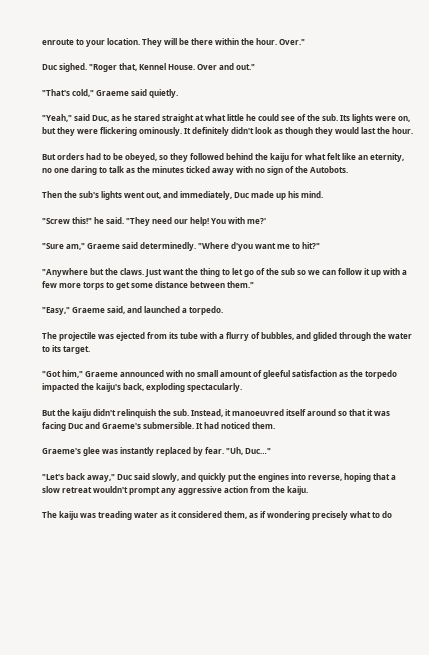enroute to your location. They will be there within the hour. Over."

Duc sighed. "Roger that, Kennel House. Over and out."

"That's cold," Graeme said quietly.

"Yeah," said Duc, as he stared straight at what little he could see of the sub. Its lights were on, but they were flickering ominously. It definitely didn't look as though they would last the hour.

But orders had to be obeyed, so they followed behind the kaiju for what felt like an eternity, no one daring to talk as the minutes ticked away with no sign of the Autobots.

Then the sub's lights went out, and immediately, Duc made up his mind.

"Screw this!" he said. "They need our help! You with me?'

"Sure am," Graeme said determinedly. "Where d'you want me to hit?"

"Anywhere but the claws. Just want the thing to let go of the sub so we can follow it up with a few more torps to get some distance between them."

"Easy," Graeme said, and launched a torpedo.

The projectile was ejected from its tube with a flurry of bubbles, and glided through the water to its target.

"Got him," Graeme announced with no small amount of gleeful satisfaction as the torpedo impacted the kaiju's back, exploding spectacularly.

But the kaiju didn't relinquish the sub. Instead, it manoeuvred itself around so that it was facing Duc and Graeme's submersible. It had noticed them.

Graeme's glee was instantly replaced by fear. "Uh, Duc…"

"Let's back away," Duc said slowly, and quickly put the engines into reverse, hoping that a slow retreat wouldn't prompt any aggressive action from the kaiju.

The kaiju was treading water as it considered them, as if wondering precisely what to do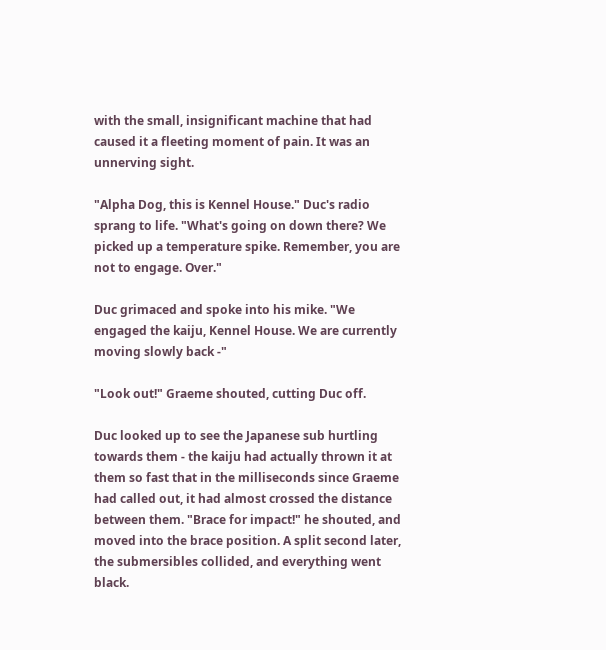with the small, insignificant machine that had caused it a fleeting moment of pain. It was an unnerving sight.

"Alpha Dog, this is Kennel House." Duc's radio sprang to life. "What's going on down there? We picked up a temperature spike. Remember, you are not to engage. Over."

Duc grimaced and spoke into his mike. "We engaged the kaiju, Kennel House. We are currently moving slowly back -"

"Look out!" Graeme shouted, cutting Duc off.

Duc looked up to see the Japanese sub hurtling towards them - the kaiju had actually thrown it at them so fast that in the milliseconds since Graeme had called out, it had almost crossed the distance between them. "Brace for impact!" he shouted, and moved into the brace position. A split second later, the submersibles collided, and everything went black.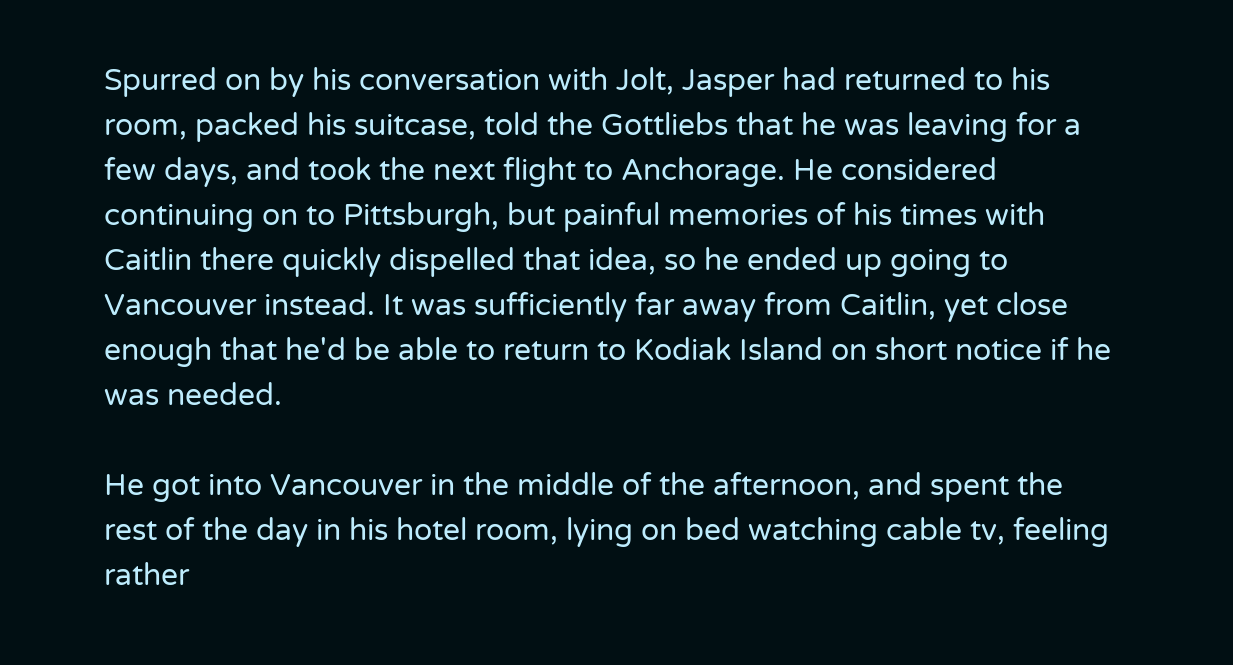Spurred on by his conversation with Jolt, Jasper had returned to his room, packed his suitcase, told the Gottliebs that he was leaving for a few days, and took the next flight to Anchorage. He considered continuing on to Pittsburgh, but painful memories of his times with Caitlin there quickly dispelled that idea, so he ended up going to Vancouver instead. It was sufficiently far away from Caitlin, yet close enough that he'd be able to return to Kodiak Island on short notice if he was needed.

He got into Vancouver in the middle of the afternoon, and spent the rest of the day in his hotel room, lying on bed watching cable tv, feeling rather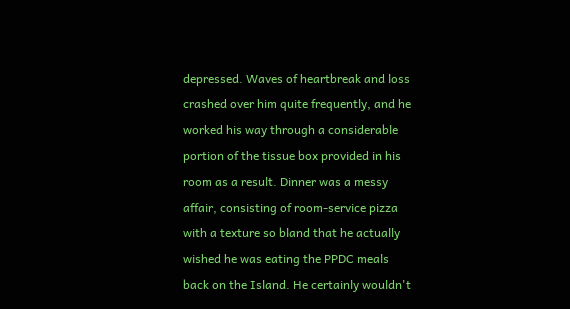depressed. Waves of heartbreak and loss crashed over him quite frequently, and he worked his way through a considerable portion of the tissue box provided in his room as a result. Dinner was a messy affair, consisting of room-service pizza with a texture so bland that he actually wished he was eating the PPDC meals back on the Island. He certainly wouldn't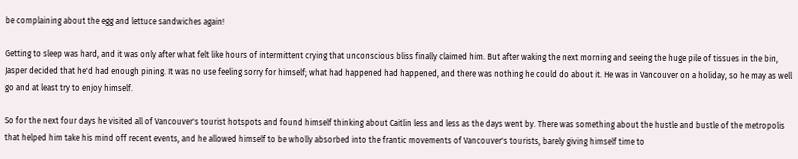be complaining about the egg and lettuce sandwiches again!

Getting to sleep was hard, and it was only after what felt like hours of intermittent crying that unconscious bliss finally claimed him. But after waking the next morning and seeing the huge pile of tissues in the bin, Jasper decided that he'd had enough pining. It was no use feeling sorry for himself; what had happened had happened, and there was nothing he could do about it. He was in Vancouver on a holiday, so he may as well go and at least try to enjoy himself.

So for the next four days he visited all of Vancouver's tourist hotspots and found himself thinking about Caitlin less and less as the days went by. There was something about the hustle and bustle of the metropolis that helped him take his mind off recent events, and he allowed himself to be wholly absorbed into the frantic movements of Vancouver's tourists, barely giving himself time to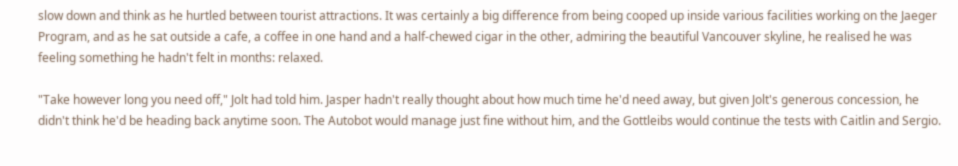slow down and think as he hurtled between tourist attractions. It was certainly a big difference from being cooped up inside various facilities working on the Jaeger Program, and as he sat outside a cafe, a coffee in one hand and a half-chewed cigar in the other, admiring the beautiful Vancouver skyline, he realised he was feeling something he hadn't felt in months: relaxed.

"Take however long you need off," Jolt had told him. Jasper hadn't really thought about how much time he'd need away, but given Jolt's generous concession, he didn't think he'd be heading back anytime soon. The Autobot would manage just fine without him, and the Gottleibs would continue the tests with Caitlin and Sergio.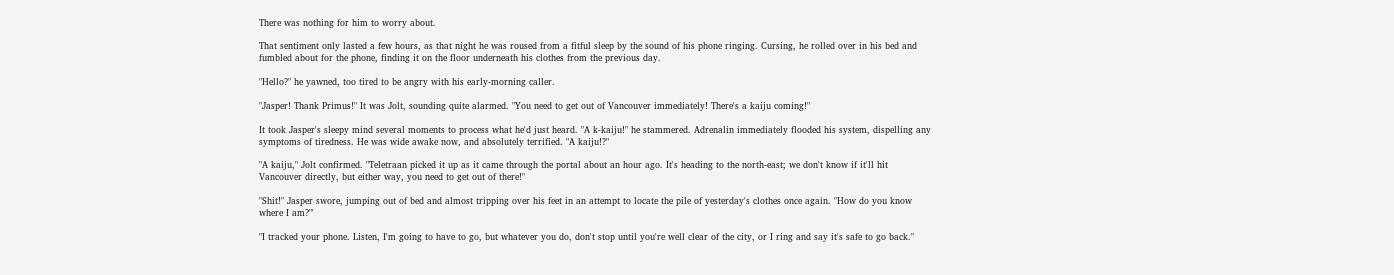There was nothing for him to worry about.

That sentiment only lasted a few hours, as that night he was roused from a fitful sleep by the sound of his phone ringing. Cursing, he rolled over in his bed and fumbled about for the phone, finding it on the floor underneath his clothes from the previous day.

"Hello?" he yawned, too tired to be angry with his early-morning caller.

"Jasper! Thank Primus!" It was Jolt, sounding quite alarmed. "You need to get out of Vancouver immediately! There's a kaiju coming!"

It took Jasper's sleepy mind several moments to process what he'd just heard. "A k-kaiju!" he stammered. Adrenalin immediately flooded his system, dispelling any symptoms of tiredness. He was wide awake now, and absolutely terrified. "A kaiju!?"

"A kaiju," Jolt confirmed. "Teletraan picked it up as it came through the portal about an hour ago. It's heading to the north-east; we don't know if it'll hit Vancouver directly, but either way, you need to get out of there!"

"Shit!" Jasper swore, jumping out of bed and almost tripping over his feet in an attempt to locate the pile of yesterday's clothes once again. "How do you know where I am?"'

"I tracked your phone. Listen, I'm going to have to go, but whatever you do, don't stop until you're well clear of the city, or I ring and say it's safe to go back."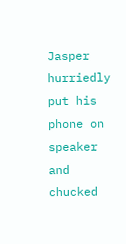Jasper hurriedly put his phone on speaker and chucked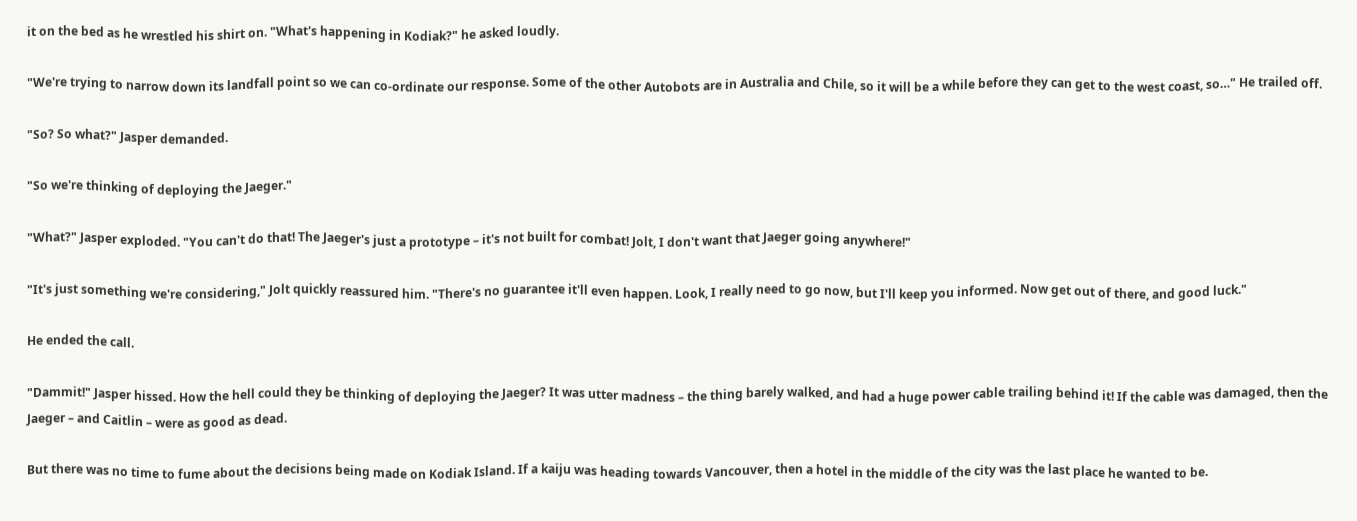it on the bed as he wrestled his shirt on. "What's happening in Kodiak?" he asked loudly.

"We're trying to narrow down its landfall point so we can co-ordinate our response. Some of the other Autobots are in Australia and Chile, so it will be a while before they can get to the west coast, so…" He trailed off.

"So? So what?" Jasper demanded.

"So we're thinking of deploying the Jaeger."

"What?" Jasper exploded. "You can't do that! The Jaeger's just a prototype – it's not built for combat! Jolt, I don't want that Jaeger going anywhere!"

"It's just something we're considering," Jolt quickly reassured him. "There's no guarantee it'll even happen. Look, I really need to go now, but I'll keep you informed. Now get out of there, and good luck."

He ended the call.

"Dammit!" Jasper hissed. How the hell could they be thinking of deploying the Jaeger? It was utter madness – the thing barely walked, and had a huge power cable trailing behind it! If the cable was damaged, then the Jaeger – and Caitlin – were as good as dead.

But there was no time to fume about the decisions being made on Kodiak Island. If a kaiju was heading towards Vancouver, then a hotel in the middle of the city was the last place he wanted to be.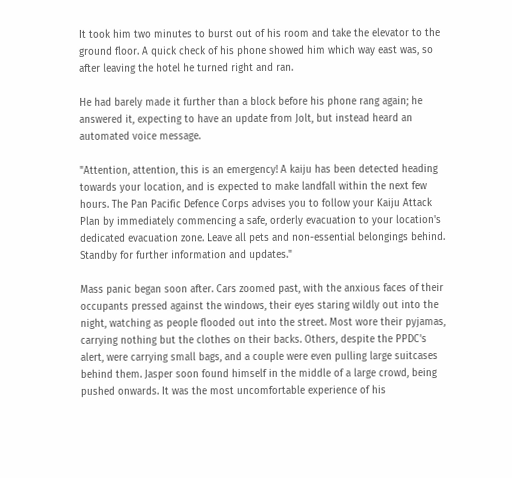It took him two minutes to burst out of his room and take the elevator to the ground floor. A quick check of his phone showed him which way east was, so after leaving the hotel he turned right and ran.

He had barely made it further than a block before his phone rang again; he answered it, expecting to have an update from Jolt, but instead heard an automated voice message.

"Attention, attention, this is an emergency! A kaiju has been detected heading towards your location, and is expected to make landfall within the next few hours. The Pan Pacific Defence Corps advises you to follow your Kaiju Attack Plan by immediately commencing a safe, orderly evacuation to your location's dedicated evacuation zone. Leave all pets and non-essential belongings behind. Standby for further information and updates."

Mass panic began soon after. Cars zoomed past, with the anxious faces of their occupants pressed against the windows, their eyes staring wildly out into the night, watching as people flooded out into the street. Most wore their pyjamas, carrying nothing but the clothes on their backs. Others, despite the PPDC's alert, were carrying small bags, and a couple were even pulling large suitcases behind them. Jasper soon found himself in the middle of a large crowd, being pushed onwards. It was the most uncomfortable experience of his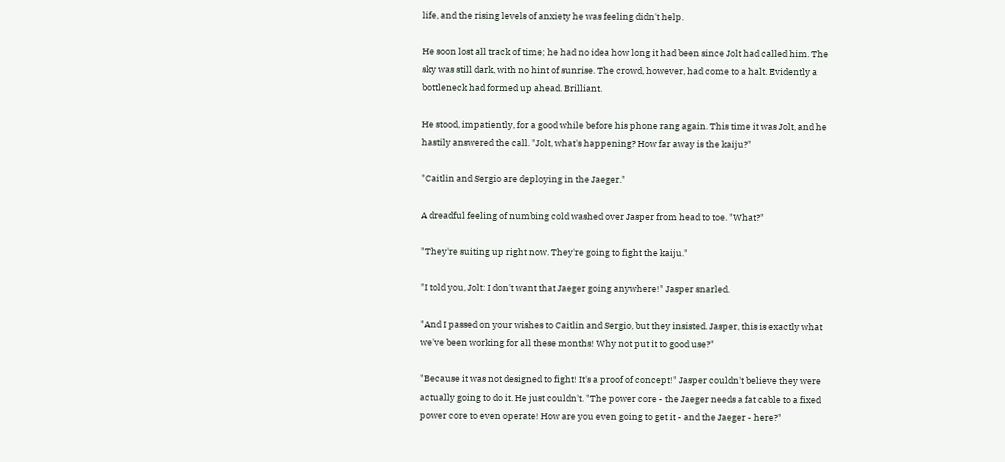life, and the rising levels of anxiety he was feeling didn't help.

He soon lost all track of time; he had no idea how long it had been since Jolt had called him. The sky was still dark, with no hint of sunrise. The crowd, however, had come to a halt. Evidently a bottleneck had formed up ahead. Brilliant.

He stood, impatiently, for a good while before his phone rang again. This time it was Jolt, and he hastily answered the call. "Jolt, what's happening? How far away is the kaiju?"

"Caitlin and Sergio are deploying in the Jaeger."

A dreadful feeling of numbing cold washed over Jasper from head to toe. "What?"

"They're suiting up right now. They're going to fight the kaiju."

"I told you, Jolt: I don't want that Jaeger going anywhere!" Jasper snarled.

"And I passed on your wishes to Caitlin and Sergio, but they insisted. Jasper, this is exactly what we've been working for all these months! Why not put it to good use?"

"Because it was not designed to fight! It's a proof of concept!" Jasper couldn't believe they were actually going to do it. He just couldn't. "The power core - the Jaeger needs a fat cable to a fixed power core to even operate! How are you even going to get it - and the Jaeger - here?"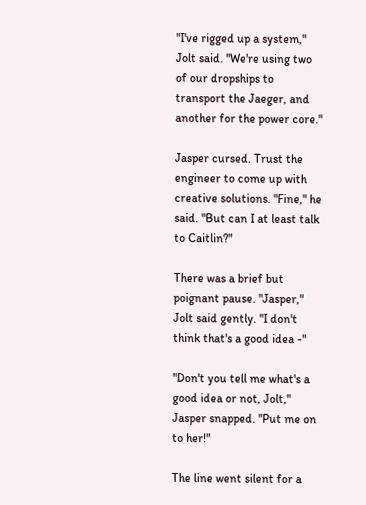"I've rigged up a system," Jolt said. "We're using two of our dropships to transport the Jaeger, and another for the power core."

Jasper cursed. Trust the engineer to come up with creative solutions. "Fine," he said. "But can I at least talk to Caitlin?"

There was a brief but poignant pause. "Jasper," Jolt said gently. "I don't think that's a good idea -"

"Don't you tell me what's a good idea or not, Jolt," Jasper snapped. "Put me on to her!"

The line went silent for a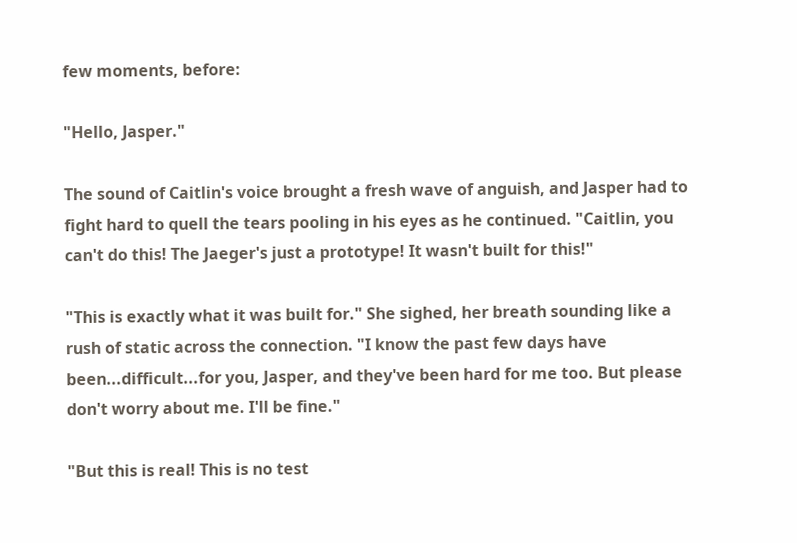few moments, before:

"Hello, Jasper."

The sound of Caitlin's voice brought a fresh wave of anguish, and Jasper had to fight hard to quell the tears pooling in his eyes as he continued. "Caitlin, you can't do this! The Jaeger's just a prototype! It wasn't built for this!"

"This is exactly what it was built for." She sighed, her breath sounding like a rush of static across the connection. "I know the past few days have been...difficult...for you, Jasper, and they've been hard for me too. But please don't worry about me. I'll be fine."

"But this is real! This is no test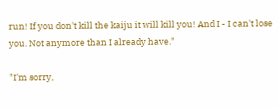run! If you don't kill the kaiju it will kill you! And I - I can't lose you. Not anymore than I already have."

"I'm sorry,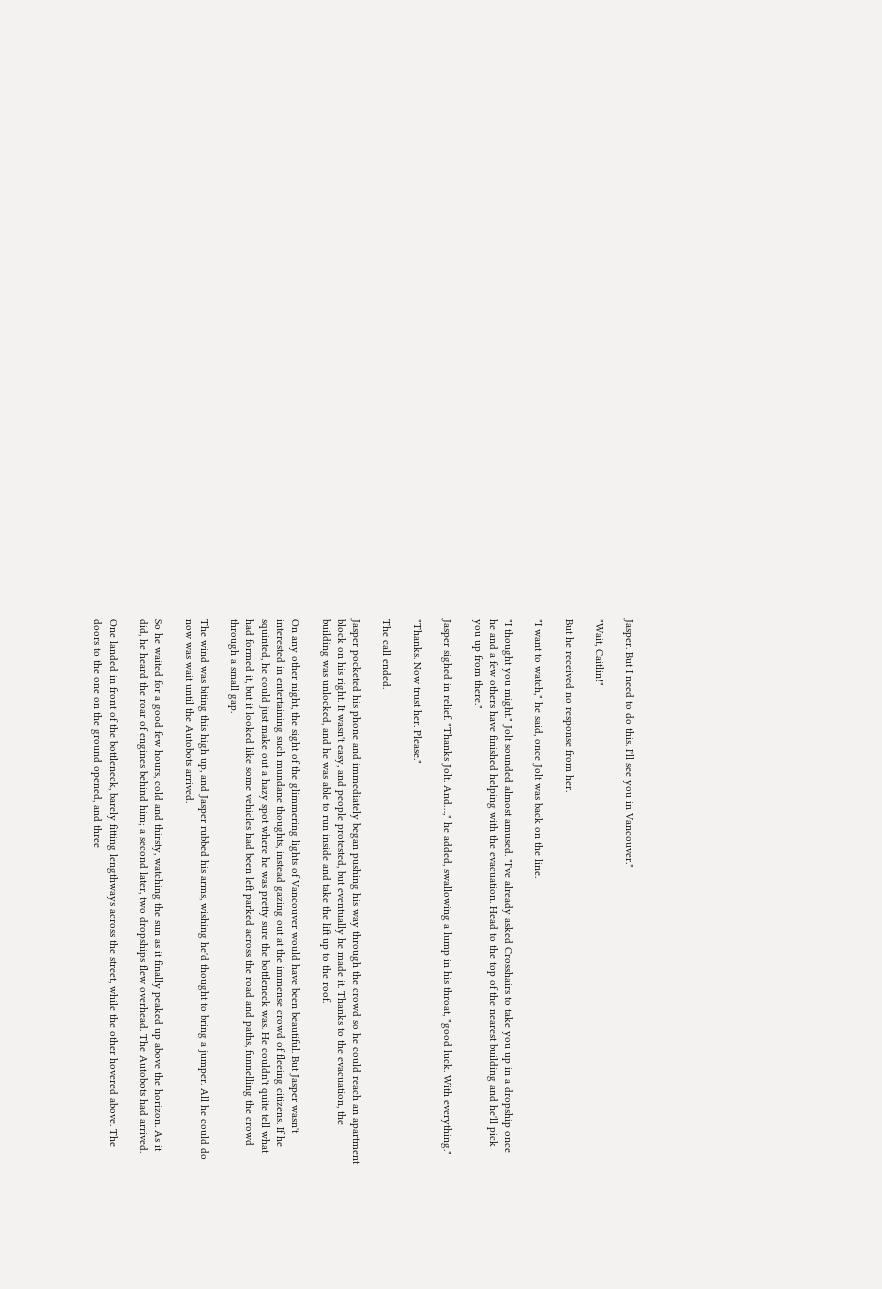Jasper. But I need to do this. I'll see you in Vancouver."

"Wait, Caitlin!"

But he received no response from her.

"I want to watch," he said, once Jolt was back on the line.

"I thought you might." Jolt sounded almost amused. "I've already asked Crosshairs to take you up in a dropship once he and a few others have finished helping with the evacuation. Head to the top of the nearest building and he'll pick you up from there."

Jasper sighed in relief. "Thanks Jolt. And…," he added, swallowing a lump in his throat, "good luck. With everything."

"Thanks. Now trust her. Please."

The call ended.

Jasper pocketed his phone and immediately began pushing his way through the crowd so he could reach an apartment block on his right. It wasn't easy, and people protested, but eventually he made it. Thanks to the evacuation, the building was unlocked, and he was able to run inside and take the lift up to the roof.

On any other night, the sight of the glimmering lights of Vancouver would have been beautiful. But Jasper wasn't interested in entertaining such mundane thoughts, instead gazing out at the immense crowd of fleeing citizens. If he squinted, he could just make out a hazy spot where he was pretty sure the bottleneck was. He couldn't quite tell what had formed it, but it looked like some vehicles had been left parked across the road and paths, funnelling the crowd through a small gap.

The wind was biting this high up, and Jasper rubbed his arms, wishing he'd thought to bring a jumper. All he could do now was wait until the Autobots arrived.

So he waited for a good few hours, cold and thirsty, watching the sun as it finally peaked up above the horizon. As it did, he heard the roar of engines behind him; a second later, two dropships flew overhead. The Autobots had arrived.

One landed in front of the bottleneck, barely fitting lengthways across the street, while the other hovered above. The doors to the one on the ground opened, and three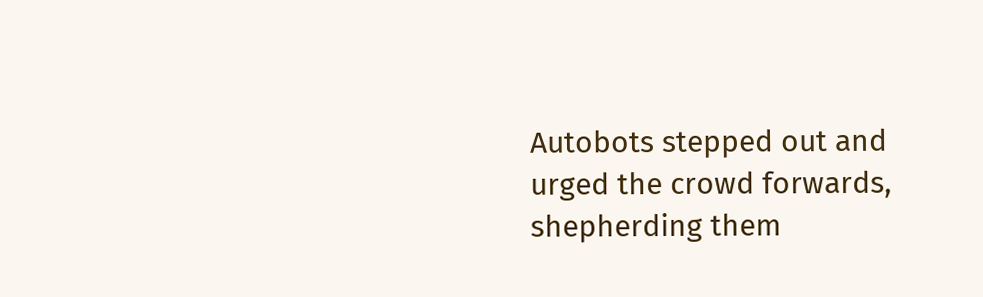Autobots stepped out and urged the crowd forwards, shepherding them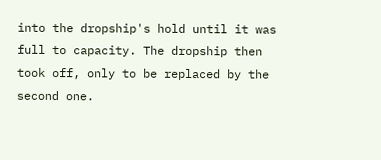into the dropship's hold until it was full to capacity. The dropship then took off, only to be replaced by the second one.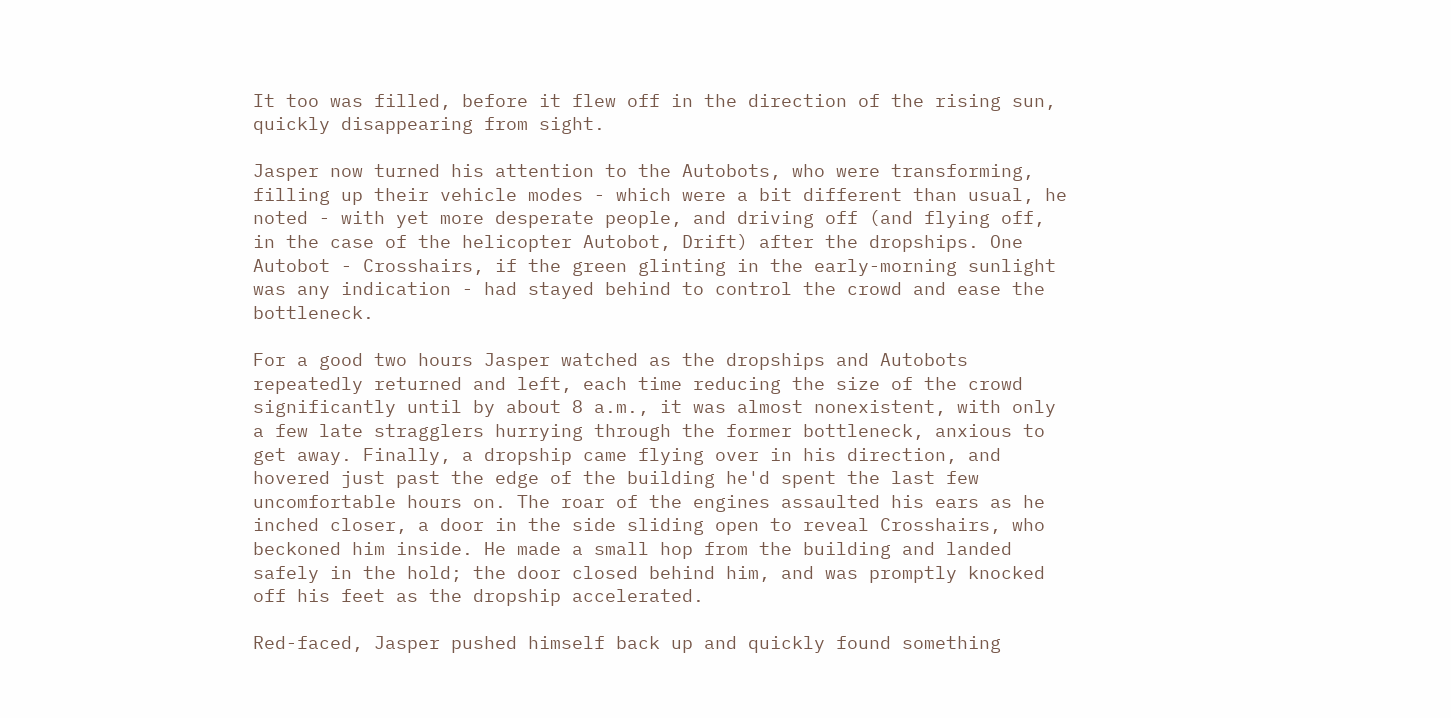It too was filled, before it flew off in the direction of the rising sun, quickly disappearing from sight.

Jasper now turned his attention to the Autobots, who were transforming, filling up their vehicle modes - which were a bit different than usual, he noted - with yet more desperate people, and driving off (and flying off, in the case of the helicopter Autobot, Drift) after the dropships. One Autobot - Crosshairs, if the green glinting in the early-morning sunlight was any indication - had stayed behind to control the crowd and ease the bottleneck.

For a good two hours Jasper watched as the dropships and Autobots repeatedly returned and left, each time reducing the size of the crowd significantly until by about 8 a.m., it was almost nonexistent, with only a few late stragglers hurrying through the former bottleneck, anxious to get away. Finally, a dropship came flying over in his direction, and hovered just past the edge of the building he'd spent the last few uncomfortable hours on. The roar of the engines assaulted his ears as he inched closer, a door in the side sliding open to reveal Crosshairs, who beckoned him inside. He made a small hop from the building and landed safely in the hold; the door closed behind him, and was promptly knocked off his feet as the dropship accelerated.

Red-faced, Jasper pushed himself back up and quickly found something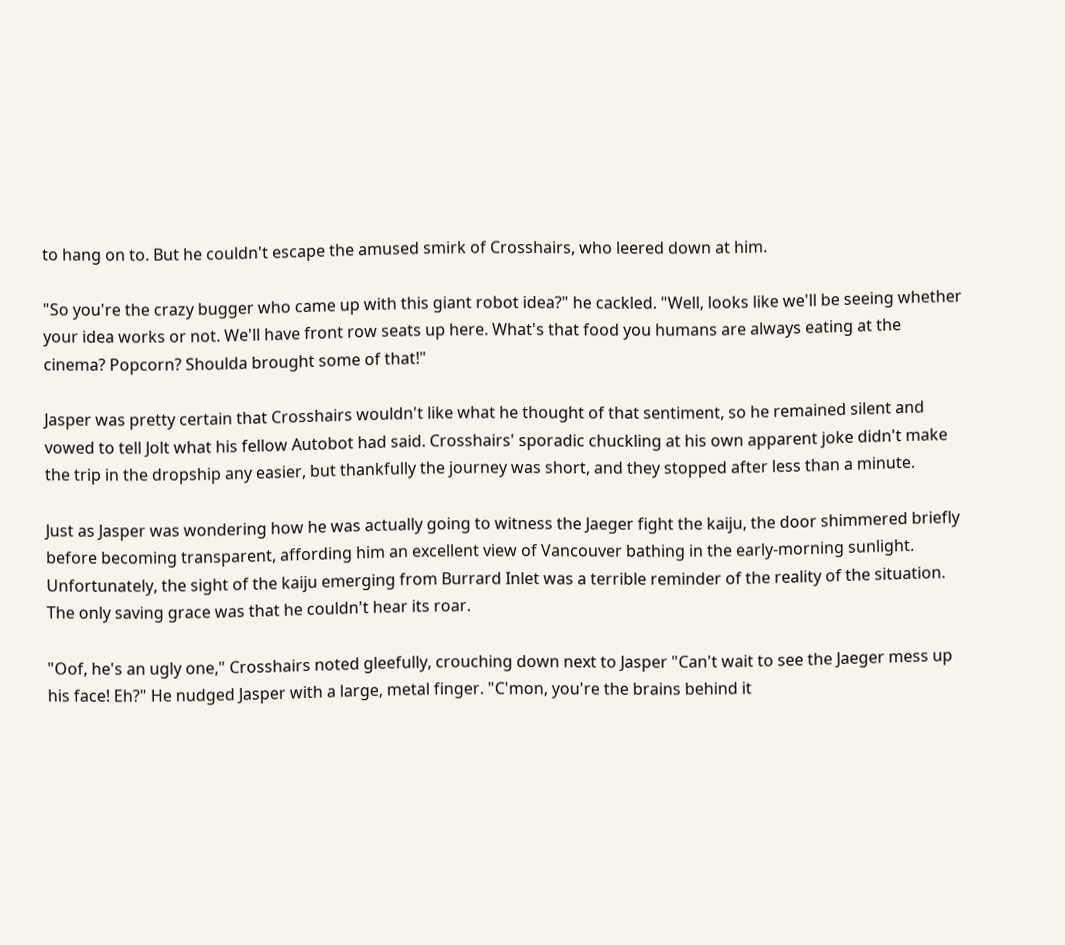to hang on to. But he couldn't escape the amused smirk of Crosshairs, who leered down at him.

"So you're the crazy bugger who came up with this giant robot idea?" he cackled. "Well, looks like we'll be seeing whether your idea works or not. We'll have front row seats up here. What's that food you humans are always eating at the cinema? Popcorn? Shoulda brought some of that!"

Jasper was pretty certain that Crosshairs wouldn't like what he thought of that sentiment, so he remained silent and vowed to tell Jolt what his fellow Autobot had said. Crosshairs' sporadic chuckling at his own apparent joke didn't make the trip in the dropship any easier, but thankfully the journey was short, and they stopped after less than a minute.

Just as Jasper was wondering how he was actually going to witness the Jaeger fight the kaiju, the door shimmered briefly before becoming transparent, affording him an excellent view of Vancouver bathing in the early-morning sunlight. Unfortunately, the sight of the kaiju emerging from Burrard Inlet was a terrible reminder of the reality of the situation. The only saving grace was that he couldn't hear its roar.

"Oof, he's an ugly one," Crosshairs noted gleefully, crouching down next to Jasper "Can't wait to see the Jaeger mess up his face! Eh?" He nudged Jasper with a large, metal finger. "C'mon, you're the brains behind it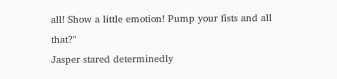all! Show a little emotion! Pump your fists and all that?"
Jasper stared determinedly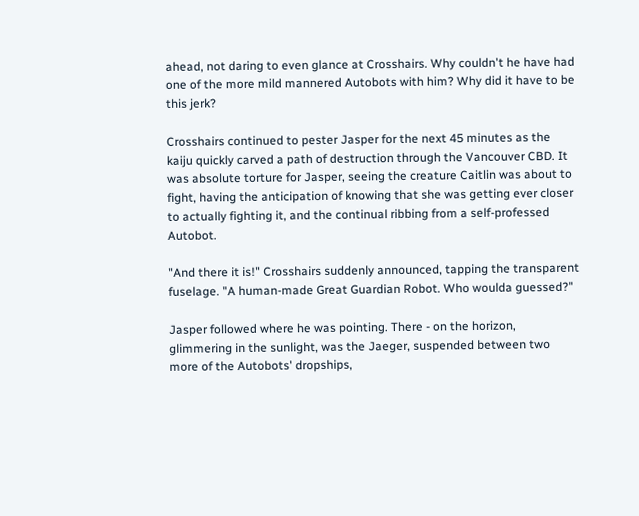ahead, not daring to even glance at Crosshairs. Why couldn't he have had one of the more mild mannered Autobots with him? Why did it have to be this jerk?

Crosshairs continued to pester Jasper for the next 45 minutes as the kaiju quickly carved a path of destruction through the Vancouver CBD. It was absolute torture for Jasper, seeing the creature Caitlin was about to fight, having the anticipation of knowing that she was getting ever closer to actually fighting it, and the continual ribbing from a self-professed Autobot.

"And there it is!" Crosshairs suddenly announced, tapping the transparent fuselage. "A human-made Great Guardian Robot. Who woulda guessed?"

Jasper followed where he was pointing. There - on the horizon, glimmering in the sunlight, was the Jaeger, suspended between two more of the Autobots' dropships,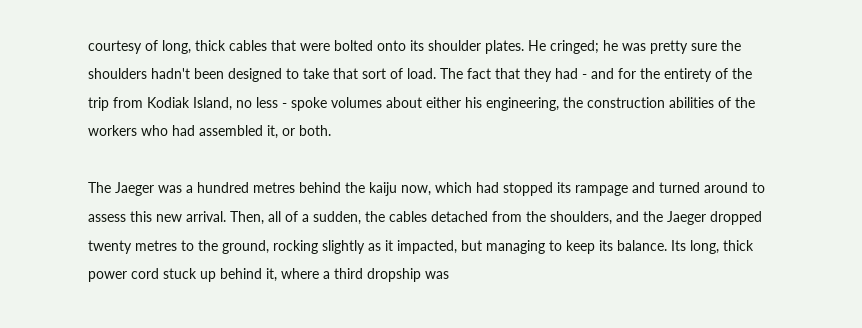courtesy of long, thick cables that were bolted onto its shoulder plates. He cringed; he was pretty sure the shoulders hadn't been designed to take that sort of load. The fact that they had - and for the entirety of the trip from Kodiak Island, no less - spoke volumes about either his engineering, the construction abilities of the workers who had assembled it, or both.

The Jaeger was a hundred metres behind the kaiju now, which had stopped its rampage and turned around to assess this new arrival. Then, all of a sudden, the cables detached from the shoulders, and the Jaeger dropped twenty metres to the ground, rocking slightly as it impacted, but managing to keep its balance. Its long, thick power cord stuck up behind it, where a third dropship was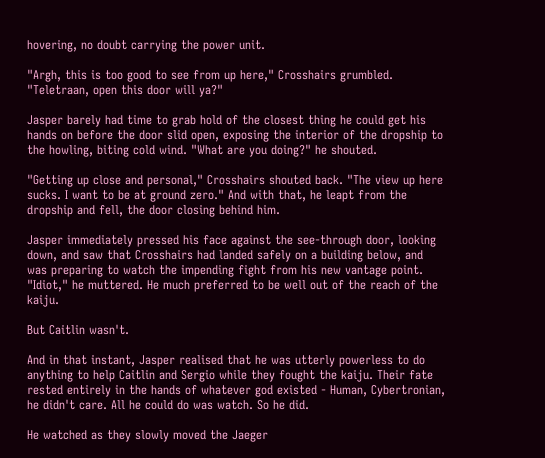hovering, no doubt carrying the power unit.

"Argh, this is too good to see from up here," Crosshairs grumbled. "Teletraan, open this door will ya?"

Jasper barely had time to grab hold of the closest thing he could get his hands on before the door slid open, exposing the interior of the dropship to the howling, biting cold wind. "What are you doing?" he shouted.

"Getting up close and personal," Crosshairs shouted back. "The view up here sucks. I want to be at ground zero." And with that, he leapt from the dropship and fell, the door closing behind him.

Jasper immediately pressed his face against the see-through door, looking down, and saw that Crosshairs had landed safely on a building below, and was preparing to watch the impending fight from his new vantage point. "Idiot," he muttered. He much preferred to be well out of the reach of the kaiju.

But Caitlin wasn't.

And in that instant, Jasper realised that he was utterly powerless to do anything to help Caitlin and Sergio while they fought the kaiju. Their fate rested entirely in the hands of whatever god existed - Human, Cybertronian, he didn't care. All he could do was watch. So he did.

He watched as they slowly moved the Jaeger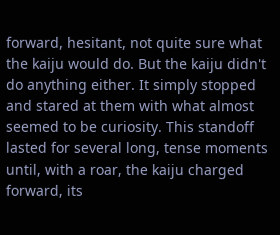forward, hesitant, not quite sure what the kaiju would do. But the kaiju didn't do anything either. It simply stopped and stared at them with what almost seemed to be curiosity. This standoff lasted for several long, tense moments until, with a roar, the kaiju charged forward, its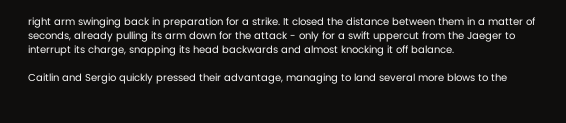right arm swinging back in preparation for a strike. It closed the distance between them in a matter of seconds, already pulling its arm down for the attack - only for a swift uppercut from the Jaeger to interrupt its charge, snapping its head backwards and almost knocking it off balance.

Caitlin and Sergio quickly pressed their advantage, managing to land several more blows to the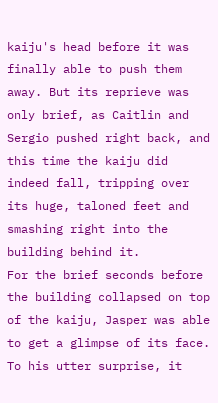kaiju's head before it was finally able to push them away. But its reprieve was only brief, as Caitlin and Sergio pushed right back, and this time the kaiju did indeed fall, tripping over its huge, taloned feet and smashing right into the building behind it.
For the brief seconds before the building collapsed on top of the kaiju, Jasper was able to get a glimpse of its face. To his utter surprise, it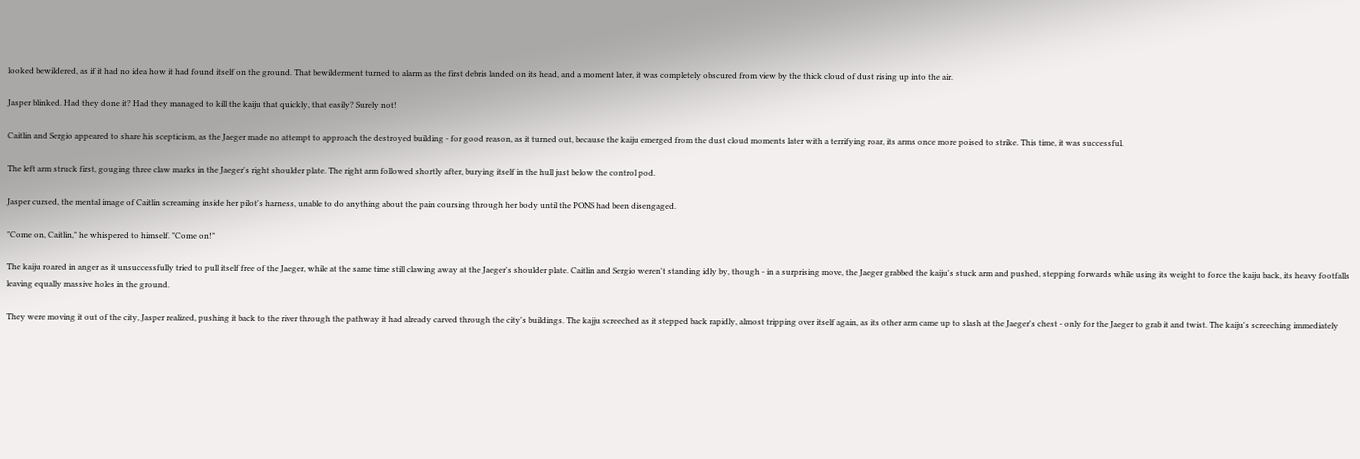looked bewildered, as if it had no idea how it had found itself on the ground. That bewilderment turned to alarm as the first debris landed on its head, and a moment later, it was completely obscured from view by the thick cloud of dust rising up into the air.

Jasper blinked. Had they done it? Had they managed to kill the kaiju that quickly, that easily? Surely not!

Caitlin and Sergio appeared to share his scepticism, as the Jaeger made no attempt to approach the destroyed building - for good reason, as it turned out, because the kaiju emerged from the dust cloud moments later with a terrifying roar, its arms once more poised to strike. This time, it was successful.

The left arm struck first, gouging three claw marks in the Jaeger's right shoulder plate. The right arm followed shortly after, burying itself in the hull just below the control pod.

Jasper cursed, the mental image of Caitlin screaming inside her pilot's harness, unable to do anything about the pain coursing through her body until the PONS had been disengaged.

"Come on, Caitlin," he whispered to himself. "Come on!"

The kaiju roared in anger as it unsuccessfully tried to pull itself free of the Jaeger, while at the same time still clawing away at the Jaeger's shoulder plate. Caitlin and Sergio weren't standing idly by, though - in a surprising move, the Jaeger grabbed the kaiju's stuck arm and pushed, stepping forwards while using its weight to force the kaiju back, its heavy footfalls leaving equally massive holes in the ground.

They were moving it out of the city, Jasper realized, pushing it back to the river through the pathway it had already carved through the city's buildings. The kajju screeched as it stepped back rapidly, almost tripping over itself again, as its other arm came up to slash at the Jaeger's chest - only for the Jaeger to grab it and twist. The kaiju's screeching immediately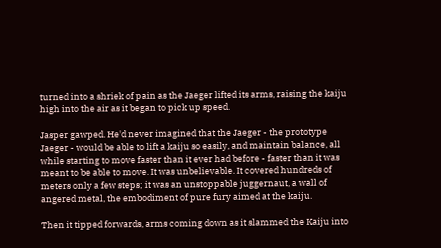turned into a shriek of pain as the Jaeger lifted its arms, raising the kaiju high into the air as it began to pick up speed.

Jasper gawped. He'd never imagined that the Jaeger - the prototype Jaeger - would be able to lift a kaiju so easily, and maintain balance, all while starting to move faster than it ever had before - faster than it was meant to be able to move. It was unbelievable. It covered hundreds of meters only a few steps; it was an unstoppable juggernaut, a wall of angered metal, the embodiment of pure fury aimed at the kaiju.

Then it tipped forwards, arms coming down as it slammed the Kaiju into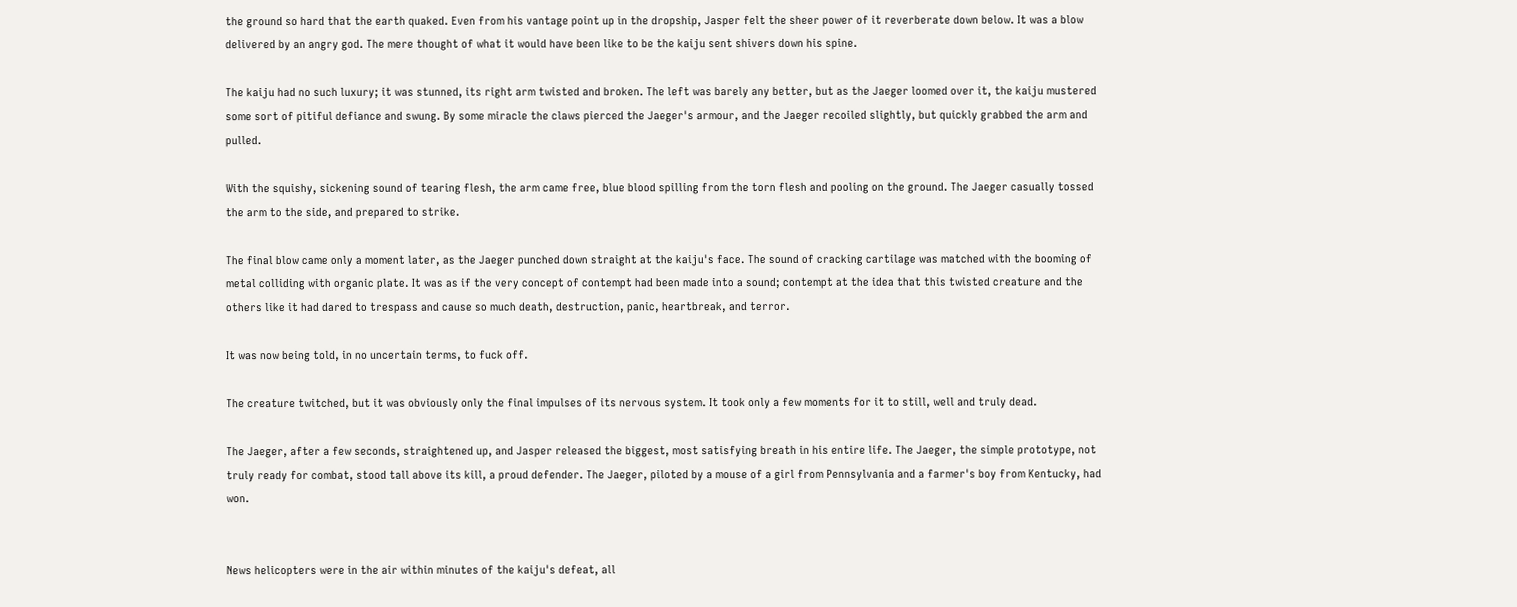the ground so hard that the earth quaked. Even from his vantage point up in the dropship, Jasper felt the sheer power of it reverberate down below. It was a blow delivered by an angry god. The mere thought of what it would have been like to be the kaiju sent shivers down his spine.

The kaiju had no such luxury; it was stunned, its right arm twisted and broken. The left was barely any better, but as the Jaeger loomed over it, the kaiju mustered some sort of pitiful defiance and swung. By some miracle the claws pierced the Jaeger's armour, and the Jaeger recoiled slightly, but quickly grabbed the arm and pulled.

With the squishy, sickening sound of tearing flesh, the arm came free, blue blood spilling from the torn flesh and pooling on the ground. The Jaeger casually tossed the arm to the side, and prepared to strike.

The final blow came only a moment later, as the Jaeger punched down straight at the kaiju's face. The sound of cracking cartilage was matched with the booming of metal colliding with organic plate. It was as if the very concept of contempt had been made into a sound; contempt at the idea that this twisted creature and the others like it had dared to trespass and cause so much death, destruction, panic, heartbreak, and terror.

It was now being told, in no uncertain terms, to fuck off.

The creature twitched, but it was obviously only the final impulses of its nervous system. It took only a few moments for it to still, well and truly dead.

The Jaeger, after a few seconds, straightened up, and Jasper released the biggest, most satisfying breath in his entire life. The Jaeger, the simple prototype, not truly ready for combat, stood tall above its kill, a proud defender. The Jaeger, piloted by a mouse of a girl from Pennsylvania and a farmer's boy from Kentucky, had won.


News helicopters were in the air within minutes of the kaiju's defeat, all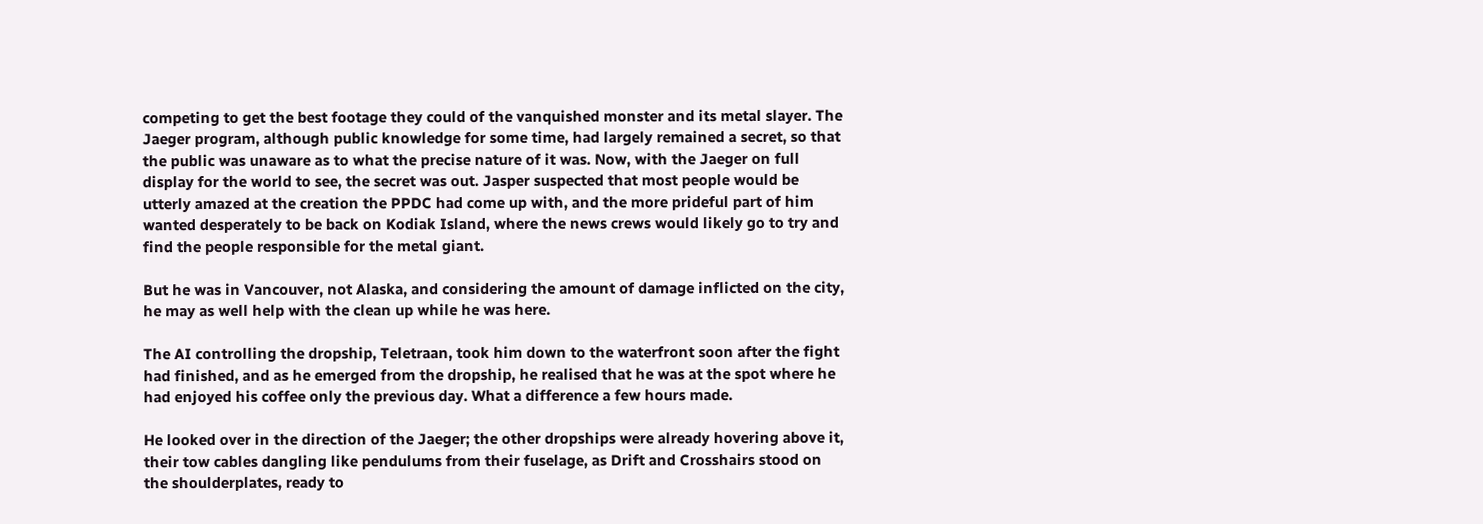competing to get the best footage they could of the vanquished monster and its metal slayer. The Jaeger program, although public knowledge for some time, had largely remained a secret, so that the public was unaware as to what the precise nature of it was. Now, with the Jaeger on full display for the world to see, the secret was out. Jasper suspected that most people would be utterly amazed at the creation the PPDC had come up with, and the more prideful part of him wanted desperately to be back on Kodiak Island, where the news crews would likely go to try and find the people responsible for the metal giant.

But he was in Vancouver, not Alaska, and considering the amount of damage inflicted on the city, he may as well help with the clean up while he was here.

The AI controlling the dropship, Teletraan, took him down to the waterfront soon after the fight had finished, and as he emerged from the dropship, he realised that he was at the spot where he had enjoyed his coffee only the previous day. What a difference a few hours made.

He looked over in the direction of the Jaeger; the other dropships were already hovering above it, their tow cables dangling like pendulums from their fuselage, as Drift and Crosshairs stood on the shoulderplates, ready to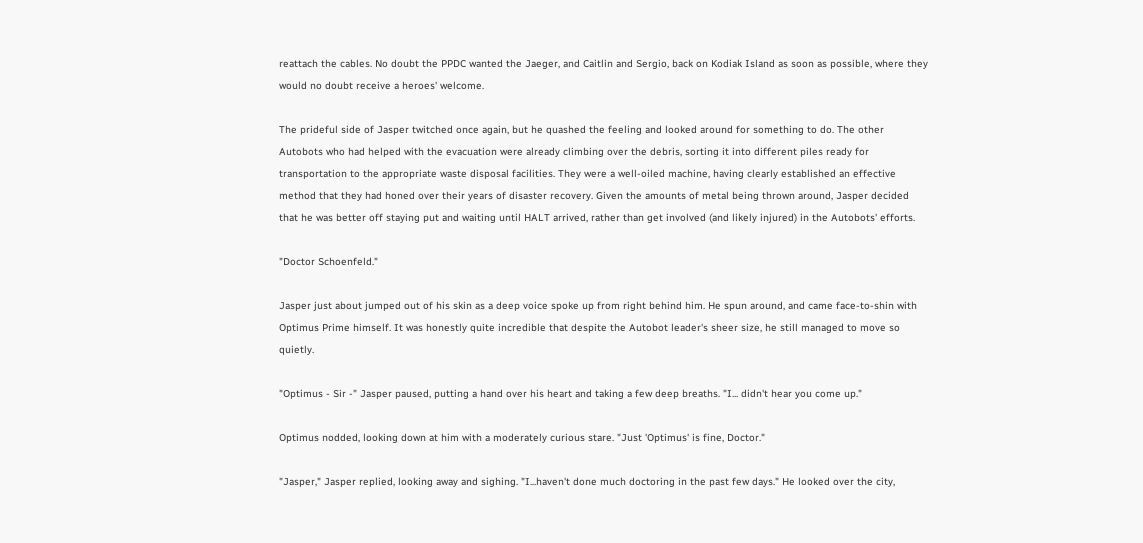reattach the cables. No doubt the PPDC wanted the Jaeger, and Caitlin and Sergio, back on Kodiak Island as soon as possible, where they would no doubt receive a heroes' welcome.

The prideful side of Jasper twitched once again, but he quashed the feeling and looked around for something to do. The other Autobots who had helped with the evacuation were already climbing over the debris, sorting it into different piles ready for transportation to the appropriate waste disposal facilities. They were a well-oiled machine, having clearly established an effective method that they had honed over their years of disaster recovery. Given the amounts of metal being thrown around, Jasper decided that he was better off staying put and waiting until HALT arrived, rather than get involved (and likely injured) in the Autobots' efforts.

"Doctor Schoenfeld."

Jasper just about jumped out of his skin as a deep voice spoke up from right behind him. He spun around, and came face-to-shin with Optimus Prime himself. It was honestly quite incredible that despite the Autobot leader's sheer size, he still managed to move so quietly.

"Optimus - Sir -" Jasper paused, putting a hand over his heart and taking a few deep breaths. "I... didn't hear you come up."

Optimus nodded, looking down at him with a moderately curious stare. "Just 'Optimus' is fine, Doctor."

"Jasper," Jasper replied, looking away and sighing. "I...haven't done much doctoring in the past few days." He looked over the city,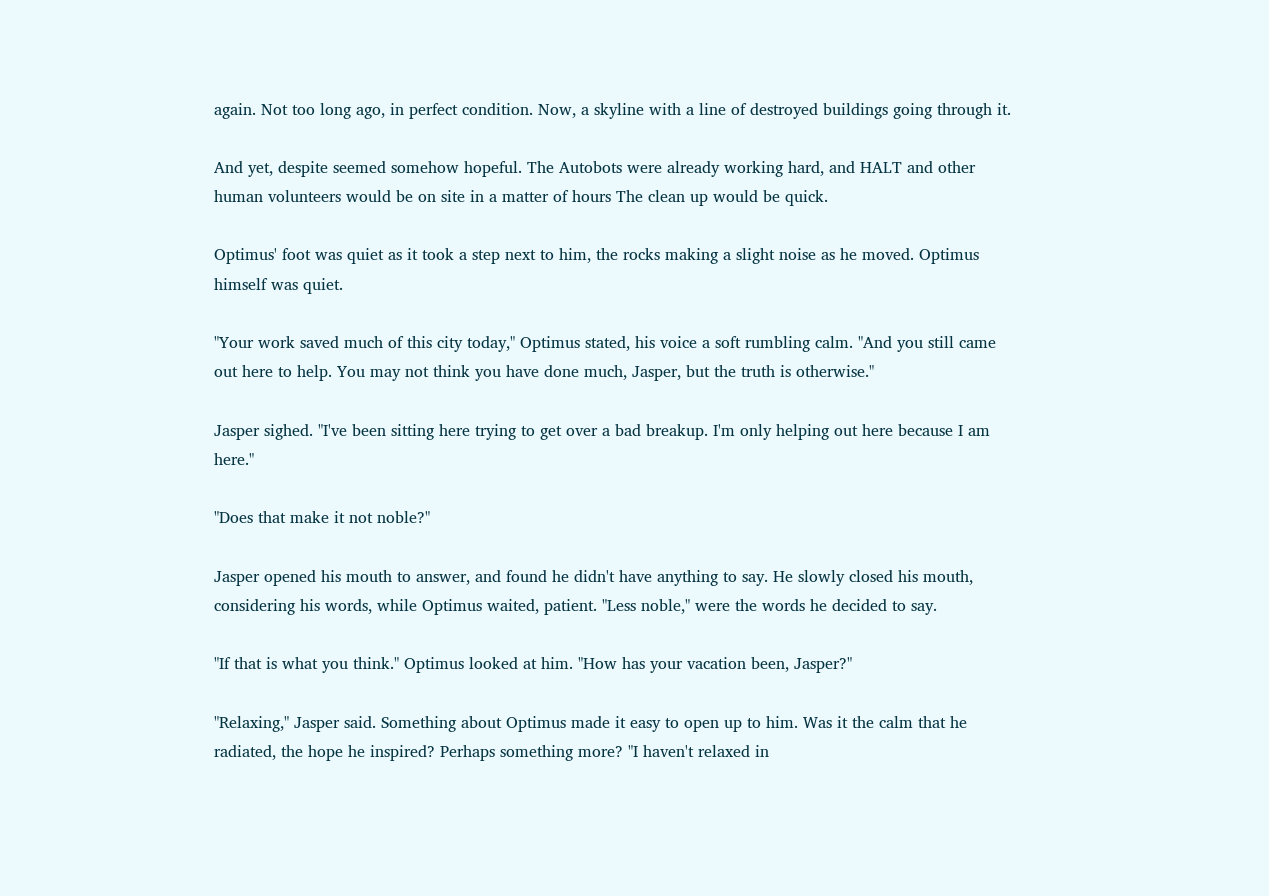again. Not too long ago, in perfect condition. Now, a skyline with a line of destroyed buildings going through it.

And yet, despite seemed somehow hopeful. The Autobots were already working hard, and HALT and other human volunteers would be on site in a matter of hours The clean up would be quick.

Optimus' foot was quiet as it took a step next to him, the rocks making a slight noise as he moved. Optimus himself was quiet.

"Your work saved much of this city today," Optimus stated, his voice a soft rumbling calm. "And you still came out here to help. You may not think you have done much, Jasper, but the truth is otherwise."

Jasper sighed. "I've been sitting here trying to get over a bad breakup. I'm only helping out here because I am here."

"Does that make it not noble?"

Jasper opened his mouth to answer, and found he didn't have anything to say. He slowly closed his mouth, considering his words, while Optimus waited, patient. "Less noble," were the words he decided to say.

"If that is what you think." Optimus looked at him. "How has your vacation been, Jasper?"

"Relaxing," Jasper said. Something about Optimus made it easy to open up to him. Was it the calm that he radiated, the hope he inspired? Perhaps something more? "I haven't relaxed in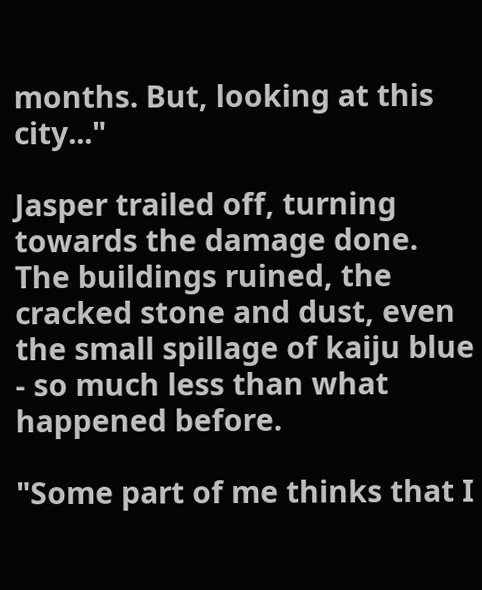months. But, looking at this city..."

Jasper trailed off, turning towards the damage done. The buildings ruined, the cracked stone and dust, even the small spillage of kaiju blue - so much less than what happened before.

"Some part of me thinks that I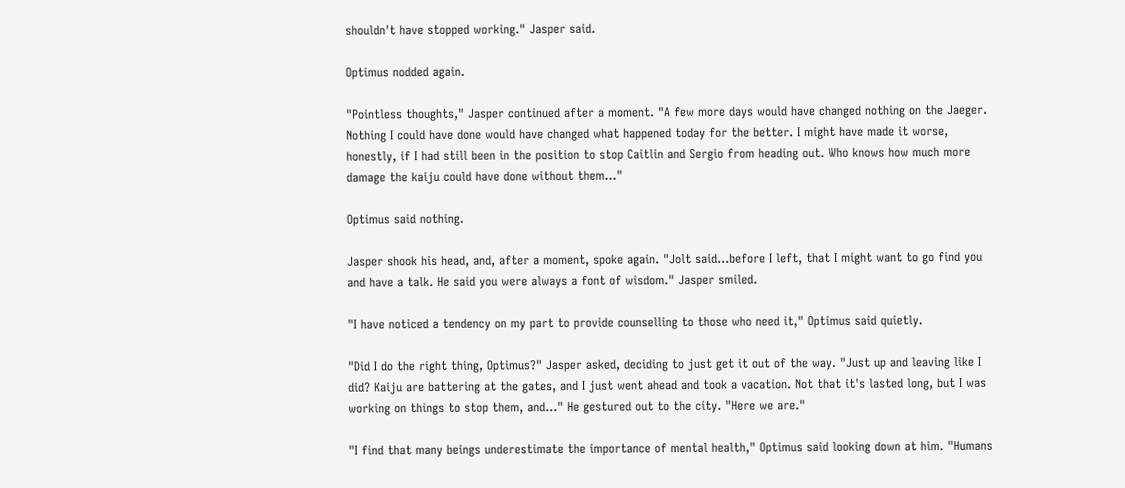shouldn't have stopped working." Jasper said.

Optimus nodded again.

"Pointless thoughts," Jasper continued after a moment. "A few more days would have changed nothing on the Jaeger. Nothing I could have done would have changed what happened today for the better. I might have made it worse, honestly, if I had still been in the position to stop Caitlin and Sergio from heading out. Who knows how much more damage the kaiju could have done without them..."

Optimus said nothing.

Jasper shook his head, and, after a moment, spoke again. "Jolt said...before I left, that I might want to go find you and have a talk. He said you were always a font of wisdom." Jasper smiled.

"I have noticed a tendency on my part to provide counselling to those who need it," Optimus said quietly.

"Did I do the right thing, Optimus?" Jasper asked, deciding to just get it out of the way. "Just up and leaving like I did? Kaiju are battering at the gates, and I just went ahead and took a vacation. Not that it's lasted long, but I was working on things to stop them, and..." He gestured out to the city. "Here we are."

"I find that many beings underestimate the importance of mental health," Optimus said looking down at him. "Humans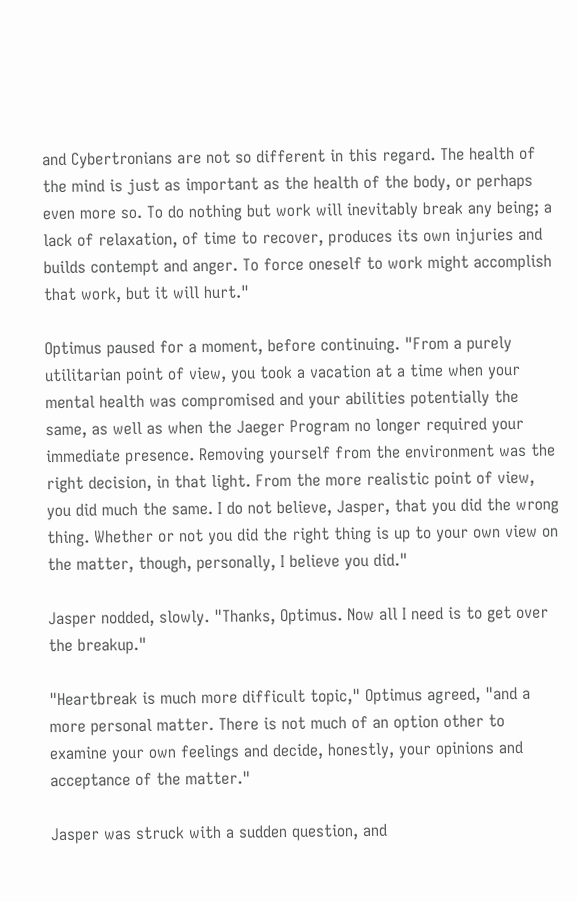and Cybertronians are not so different in this regard. The health of the mind is just as important as the health of the body, or perhaps even more so. To do nothing but work will inevitably break any being; a lack of relaxation, of time to recover, produces its own injuries and builds contempt and anger. To force oneself to work might accomplish that work, but it will hurt."

Optimus paused for a moment, before continuing. "From a purely utilitarian point of view, you took a vacation at a time when your mental health was compromised and your abilities potentially the same, as well as when the Jaeger Program no longer required your immediate presence. Removing yourself from the environment was the right decision, in that light. From the more realistic point of view, you did much the same. I do not believe, Jasper, that you did the wrong thing. Whether or not you did the right thing is up to your own view on the matter, though, personally, I believe you did."

Jasper nodded, slowly. "Thanks, Optimus. Now all I need is to get over the breakup."

"Heartbreak is much more difficult topic," Optimus agreed, "and a more personal matter. There is not much of an option other to examine your own feelings and decide, honestly, your opinions and acceptance of the matter."

Jasper was struck with a sudden question, and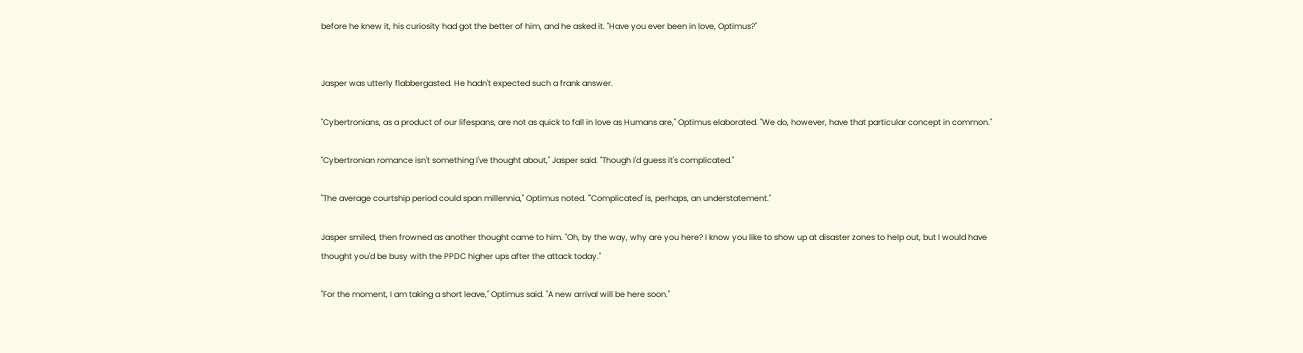before he knew it, his curiosity had got the better of him, and he asked it. "Have you ever been in love, Optimus?"


Jasper was utterly flabbergasted. He hadn't expected such a frank answer.

"Cybertronians, as a product of our lifespans, are not as quick to fall in love as Humans are," Optimus elaborated. "We do, however, have that particular concept in common."

"Cybertronian romance isn't something I've thought about," Jasper said. "Though I'd guess it's complicated."

"The average courtship period could span millennia," Optimus noted. "'Complicated' is, perhaps, an understatement."

Jasper smiled, then frowned as another thought came to him. "Oh, by the way, why are you here? I know you like to show up at disaster zones to help out, but I would have thought you'd be busy with the PPDC higher ups after the attack today."

"For the moment, I am taking a short leave," Optimus said. "A new arrival will be here soon."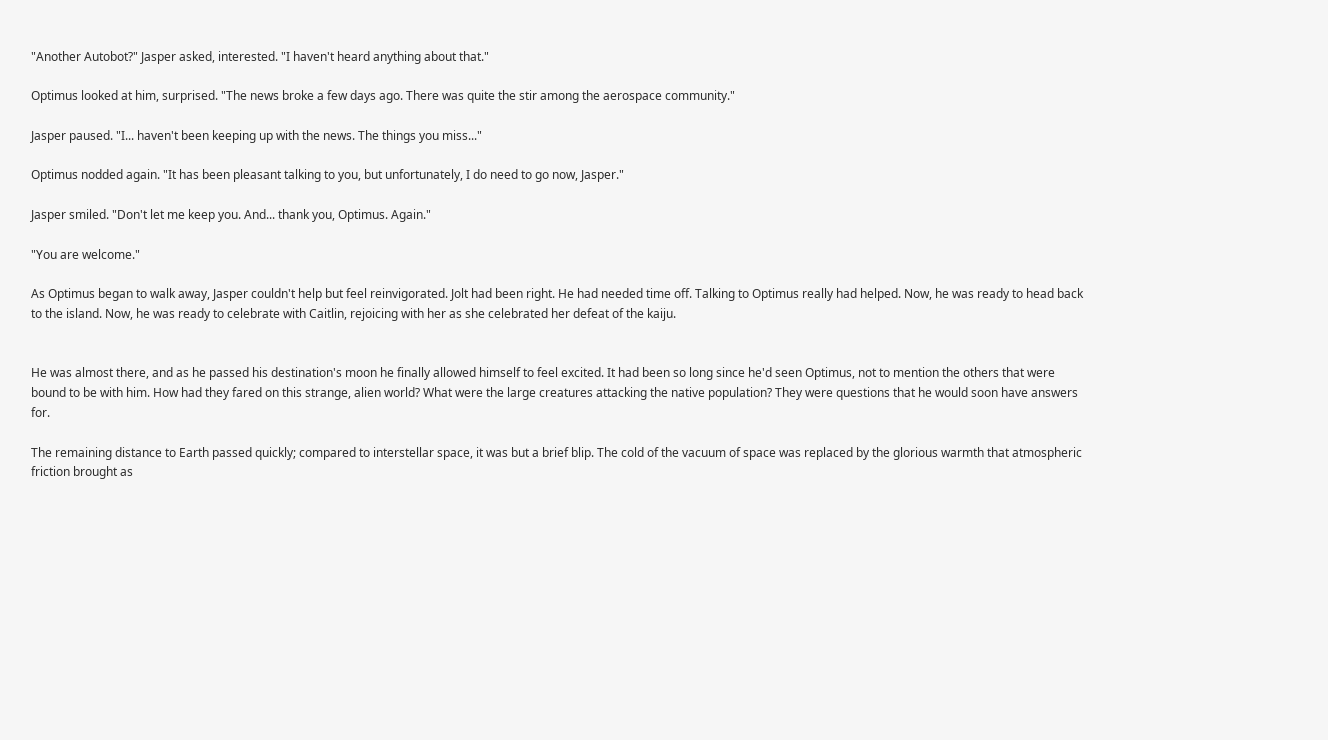"Another Autobot?" Jasper asked, interested. "I haven't heard anything about that."

Optimus looked at him, surprised. "The news broke a few days ago. There was quite the stir among the aerospace community."

Jasper paused. "I... haven't been keeping up with the news. The things you miss..."

Optimus nodded again. "It has been pleasant talking to you, but unfortunately, I do need to go now, Jasper."

Jasper smiled. "Don't let me keep you. And... thank you, Optimus. Again."

"You are welcome."

As Optimus began to walk away, Jasper couldn't help but feel reinvigorated. Jolt had been right. He had needed time off. Talking to Optimus really had helped. Now, he was ready to head back to the island. Now, he was ready to celebrate with Caitlin, rejoicing with her as she celebrated her defeat of the kaiju.


He was almost there, and as he passed his destination's moon he finally allowed himself to feel excited. It had been so long since he'd seen Optimus, not to mention the others that were bound to be with him. How had they fared on this strange, alien world? What were the large creatures attacking the native population? They were questions that he would soon have answers for.

The remaining distance to Earth passed quickly; compared to interstellar space, it was but a brief blip. The cold of the vacuum of space was replaced by the glorious warmth that atmospheric friction brought as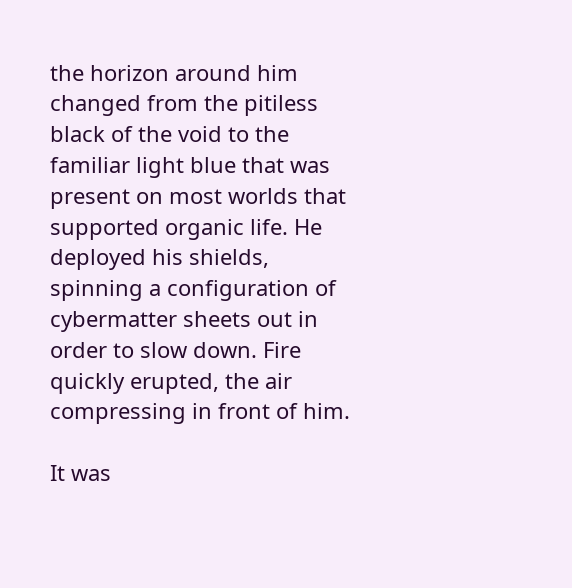the horizon around him changed from the pitiless black of the void to the familiar light blue that was present on most worlds that supported organic life. He deployed his shields, spinning a configuration of cybermatter sheets out in order to slow down. Fire quickly erupted, the air compressing in front of him.

It was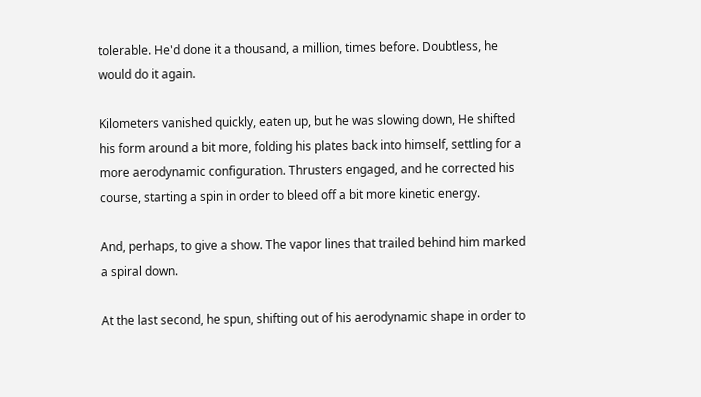tolerable. He'd done it a thousand, a million, times before. Doubtless, he would do it again.

Kilometers vanished quickly, eaten up, but he was slowing down, He shifted his form around a bit more, folding his plates back into himself, settling for a more aerodynamic configuration. Thrusters engaged, and he corrected his course, starting a spin in order to bleed off a bit more kinetic energy.

And, perhaps, to give a show. The vapor lines that trailed behind him marked a spiral down.

At the last second, he spun, shifting out of his aerodynamic shape in order to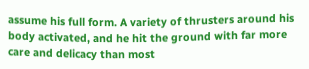assume his full form. A variety of thrusters around his body activated, and he hit the ground with far more care and delicacy than most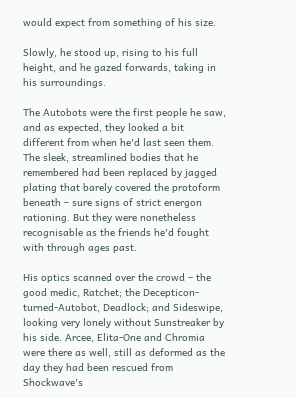would expect from something of his size.

Slowly, he stood up, rising to his full height, and he gazed forwards, taking in his surroundings.

The Autobots were the first people he saw, and as expected, they looked a bit different from when he'd last seen them. The sleek, streamlined bodies that he remembered had been replaced by jagged plating that barely covered the protoform beneath – sure signs of strict energon rationing. But they were nonetheless recognisable as the friends he'd fought with through ages past.

His optics scanned over the crowd – the good medic, Ratchet; the Decepticon-turned-Autobot, Deadlock; and Sideswipe, looking very lonely without Sunstreaker by his side. Arcee, Elita-One and Chromia were there as well, still as deformed as the day they had been rescued from Shockwave's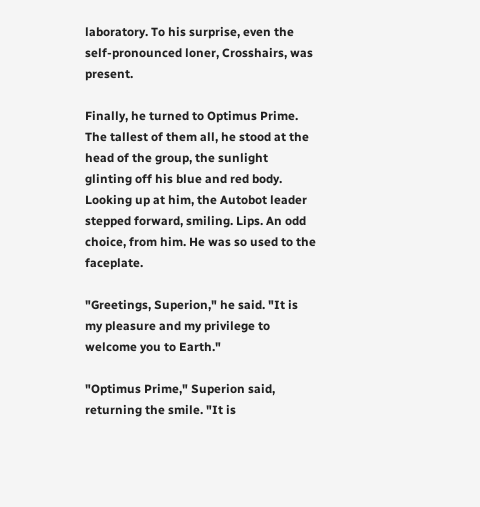laboratory. To his surprise, even the self-pronounced loner, Crosshairs, was present.

Finally, he turned to Optimus Prime. The tallest of them all, he stood at the head of the group, the sunlight glinting off his blue and red body. Looking up at him, the Autobot leader stepped forward, smiling. Lips. An odd choice, from him. He was so used to the faceplate.

"Greetings, Superion," he said. "It is my pleasure and my privilege to welcome you to Earth."

"Optimus Prime," Superion said, returning the smile. "It is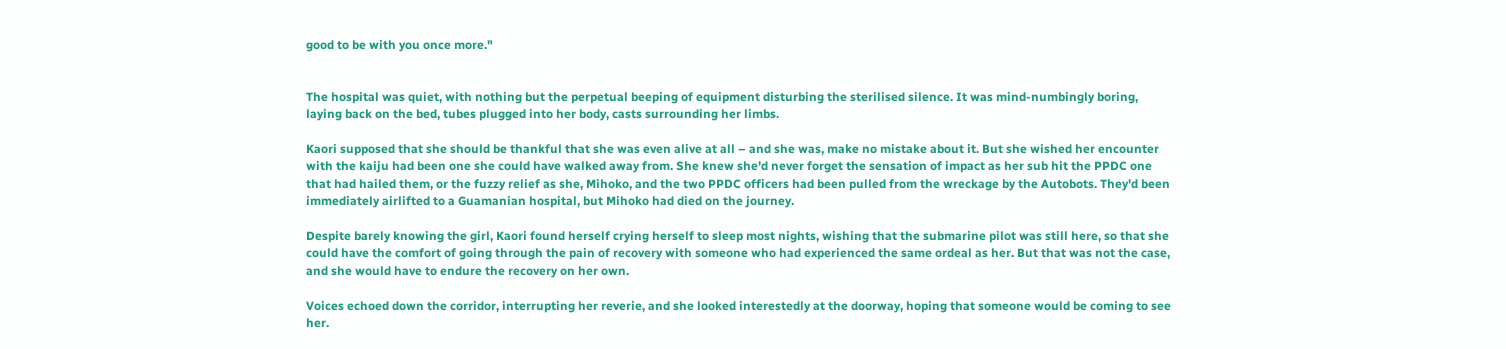good to be with you once more."


The hospital was quiet, with nothing but the perpetual beeping of equipment disturbing the sterilised silence. It was mind-numbingly boring, laying back on the bed, tubes plugged into her body, casts surrounding her limbs.

Kaori supposed that she should be thankful that she was even alive at all – and she was, make no mistake about it. But she wished her encounter with the kaiju had been one she could have walked away from. She knew she'd never forget the sensation of impact as her sub hit the PPDC one that had hailed them, or the fuzzy relief as she, Mihoko, and the two PPDC officers had been pulled from the wreckage by the Autobots. They'd been immediately airlifted to a Guamanian hospital, but Mihoko had died on the journey.

Despite barely knowing the girl, Kaori found herself crying herself to sleep most nights, wishing that the submarine pilot was still here, so that she could have the comfort of going through the pain of recovery with someone who had experienced the same ordeal as her. But that was not the case, and she would have to endure the recovery on her own.

Voices echoed down the corridor, interrupting her reverie, and she looked interestedly at the doorway, hoping that someone would be coming to see her.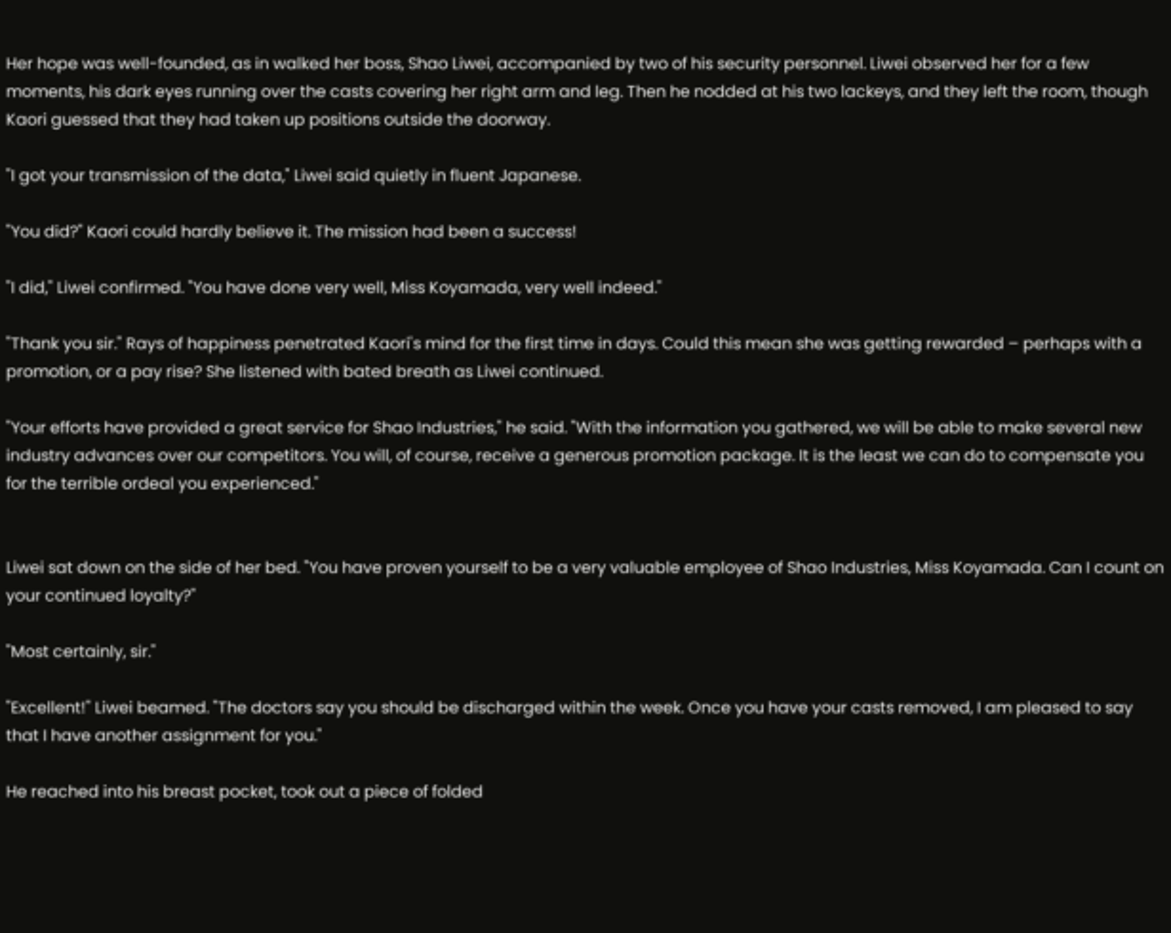Her hope was well-founded, as in walked her boss, Shao Liwei, accompanied by two of his security personnel. Liwei observed her for a few moments, his dark eyes running over the casts covering her right arm and leg. Then he nodded at his two lackeys, and they left the room, though Kaori guessed that they had taken up positions outside the doorway.

"I got your transmission of the data," Liwei said quietly in fluent Japanese.

"You did?" Kaori could hardly believe it. The mission had been a success!

"I did," Liwei confirmed. "You have done very well, Miss Koyamada, very well indeed."

"Thank you sir." Rays of happiness penetrated Kaori's mind for the first time in days. Could this mean she was getting rewarded – perhaps with a promotion, or a pay rise? She listened with bated breath as Liwei continued.

"Your efforts have provided a great service for Shao Industries," he said. "With the information you gathered, we will be able to make several new industry advances over our competitors. You will, of course, receive a generous promotion package. It is the least we can do to compensate you for the terrible ordeal you experienced."


Liwei sat down on the side of her bed. "You have proven yourself to be a very valuable employee of Shao Industries, Miss Koyamada. Can I count on your continued loyalty?"

"Most certainly, sir."

"Excellent!" Liwei beamed. "The doctors say you should be discharged within the week. Once you have your casts removed, I am pleased to say that I have another assignment for you."

He reached into his breast pocket, took out a piece of folded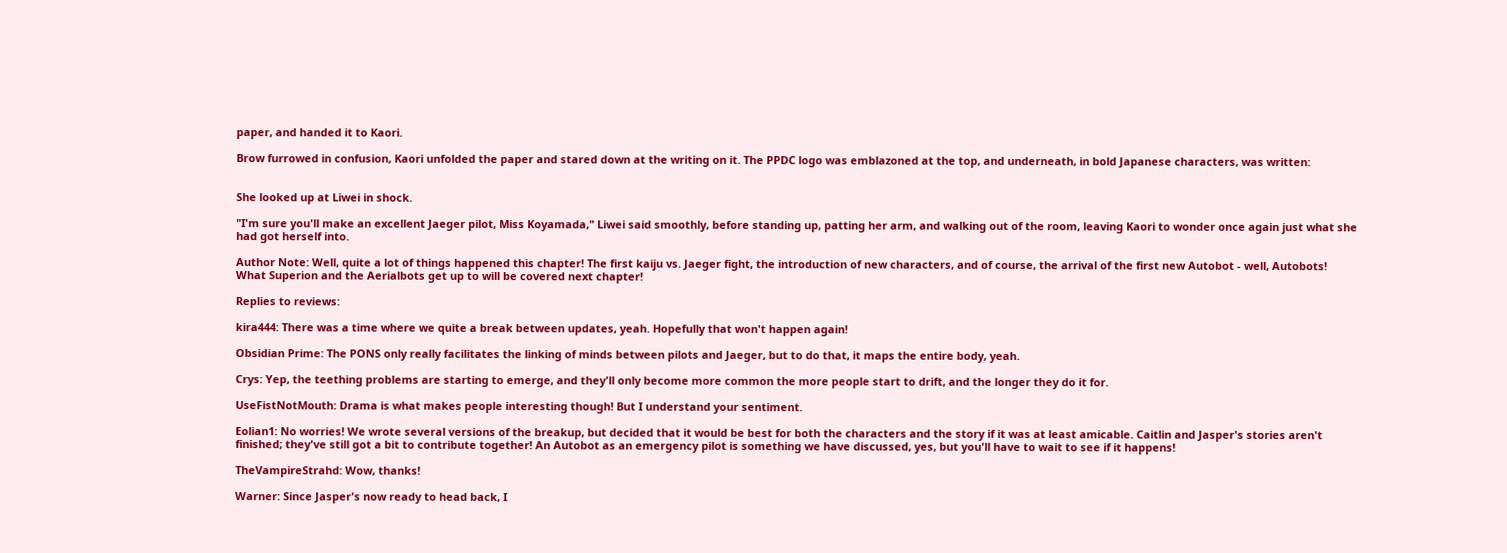paper, and handed it to Kaori.

Brow furrowed in confusion, Kaori unfolded the paper and stared down at the writing on it. The PPDC logo was emblazoned at the top, and underneath, in bold Japanese characters, was written:


She looked up at Liwei in shock.

"I'm sure you'll make an excellent Jaeger pilot, Miss Koyamada," Liwei said smoothly, before standing up, patting her arm, and walking out of the room, leaving Kaori to wonder once again just what she had got herself into.

Author Note: Well, quite a lot of things happened this chapter! The first kaiju vs. Jaeger fight, the introduction of new characters, and of course, the arrival of the first new Autobot - well, Autobots! What Superion and the Aerialbots get up to will be covered next chapter!

Replies to reviews:

kira444: There was a time where we quite a break between updates, yeah. Hopefully that won't happen again!

Obsidian Prime: The PONS only really facilitates the linking of minds between pilots and Jaeger, but to do that, it maps the entire body, yeah.

Crys: Yep, the teething problems are starting to emerge, and they'll only become more common the more people start to drift, and the longer they do it for.

UseFistNotMouth: Drama is what makes people interesting though! But I understand your sentiment.

Eolian1: No worries! We wrote several versions of the breakup, but decided that it would be best for both the characters and the story if it was at least amicable. Caitlin and Jasper's stories aren't finished; they've still got a bit to contribute together! An Autobot as an emergency pilot is something we have discussed, yes, but you'll have to wait to see if it happens!

TheVampireStrahd: Wow, thanks!

Warner: Since Jasper's now ready to head back, I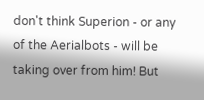don't think Superion - or any of the Aerialbots - will be taking over from him! But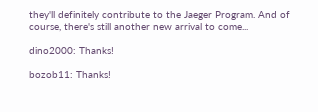they'll definitely contribute to the Jaeger Program. And of course, there's still another new arrival to come...

dino2000: Thanks!

bozob11: Thanks!